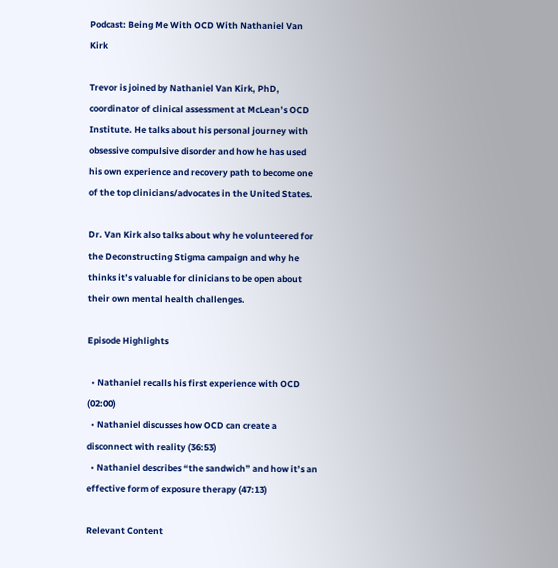Podcast: Being Me With OCD With Nathaniel Van Kirk

Trevor is joined by Nathaniel Van Kirk, PhD, coordinator of clinical assessment at McLean’s OCD Institute. He talks about his personal journey with obsessive compulsive disorder and how he has used his own experience and recovery path to become one of the top clinicians/advocates in the United States.

Dr. Van Kirk also talks about why he volunteered for the Deconstructing Stigma campaign and why he thinks it’s valuable for clinicians to be open about their own mental health challenges.

Episode Highlights

  • Nathaniel recalls his first experience with OCD (02:00)
  • Nathaniel discusses how OCD can create a disconnect with reality (36:53)
  • Nathaniel describes “the sandwich” and how it’s an effective form of exposure therapy (47:13)

Relevant Content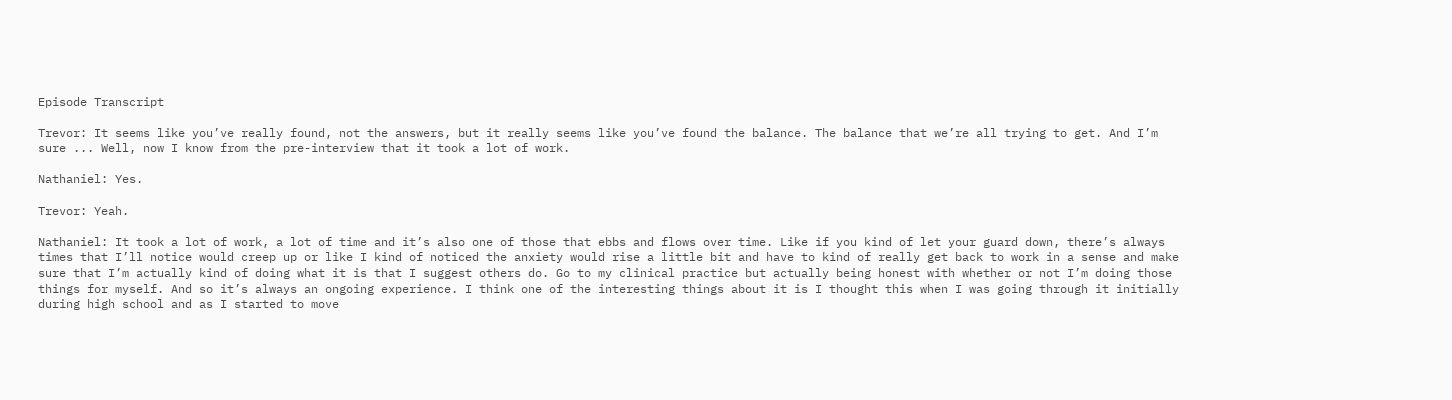Episode Transcript

Trevor: It seems like you’ve really found, not the answers, but it really seems like you’ve found the balance. The balance that we’re all trying to get. And I’m sure ... Well, now I know from the pre-interview that it took a lot of work.

Nathaniel: Yes.

Trevor: Yeah.

Nathaniel: It took a lot of work, a lot of time and it’s also one of those that ebbs and flows over time. Like if you kind of let your guard down, there’s always times that I’ll notice would creep up or like I kind of noticed the anxiety would rise a little bit and have to kind of really get back to work in a sense and make sure that I’m actually kind of doing what it is that I suggest others do. Go to my clinical practice but actually being honest with whether or not I’m doing those things for myself. And so it’s always an ongoing experience. I think one of the interesting things about it is I thought this when I was going through it initially during high school and as I started to move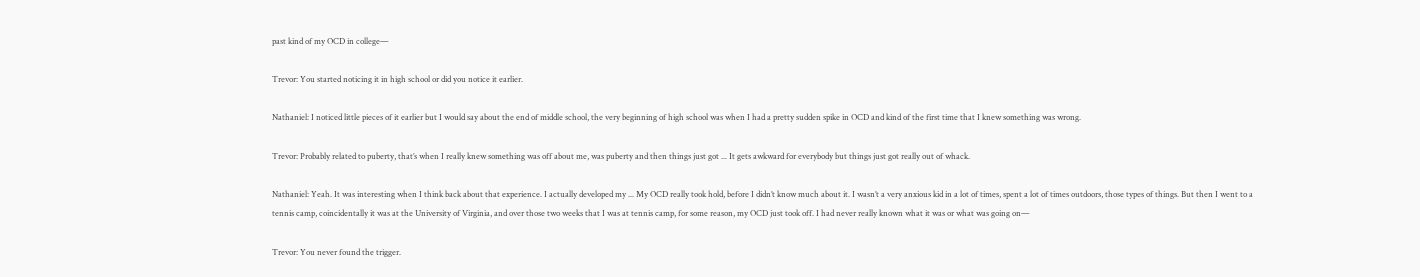past kind of my OCD in college—

Trevor: You started noticing it in high school or did you notice it earlier.

Nathaniel: I noticed little pieces of it earlier but I would say about the end of middle school, the very beginning of high school was when I had a pretty sudden spike in OCD and kind of the first time that I knew something was wrong.

Trevor: Probably related to puberty, that’s when I really knew something was off about me, was puberty and then things just got ... It gets awkward for everybody but things just got really out of whack.

Nathaniel: Yeah. It was interesting when I think back about that experience. I actually developed my ... My OCD really took hold, before I didn’t know much about it. I wasn’t a very anxious kid in a lot of times, spent a lot of times outdoors, those types of things. But then I went to a tennis camp, coincidentally it was at the University of Virginia, and over those two weeks that I was at tennis camp, for some reason, my OCD just took off. I had never really known what it was or what was going on—

Trevor: You never found the trigger.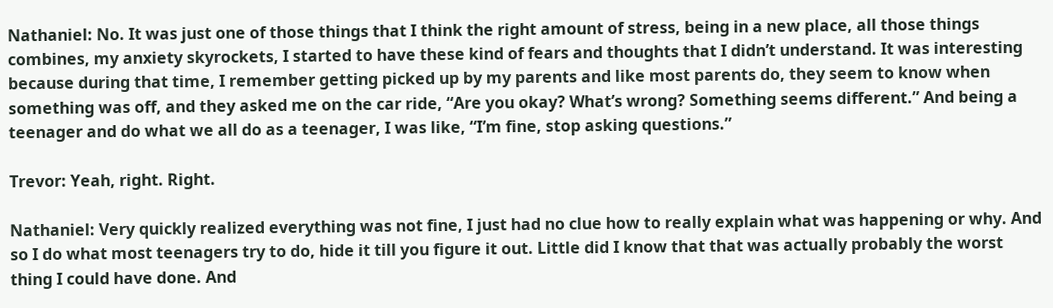Nathaniel: No. It was just one of those things that I think the right amount of stress, being in a new place, all those things combines, my anxiety skyrockets, I started to have these kind of fears and thoughts that I didn’t understand. It was interesting because during that time, I remember getting picked up by my parents and like most parents do, they seem to know when something was off, and they asked me on the car ride, “Are you okay? What’s wrong? Something seems different.” And being a teenager and do what we all do as a teenager, I was like, “I’m fine, stop asking questions.”

Trevor: Yeah, right. Right.

Nathaniel: Very quickly realized everything was not fine, I just had no clue how to really explain what was happening or why. And so I do what most teenagers try to do, hide it till you figure it out. Little did I know that that was actually probably the worst thing I could have done. And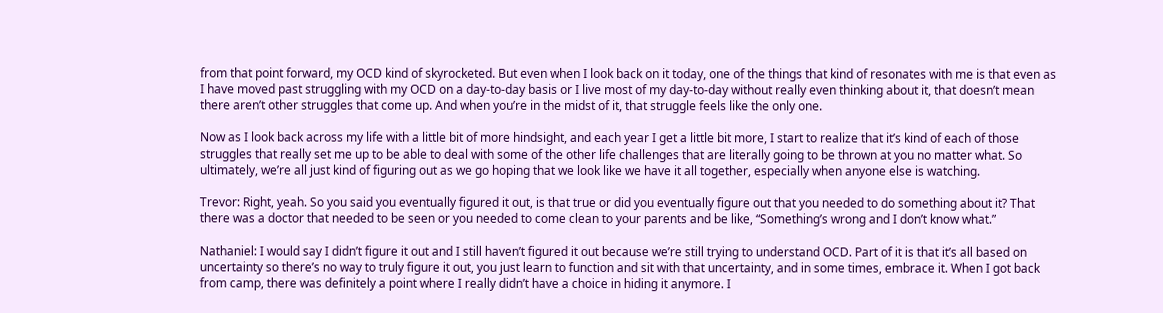from that point forward, my OCD kind of skyrocketed. But even when I look back on it today, one of the things that kind of resonates with me is that even as I have moved past struggling with my OCD on a day-to-day basis or I live most of my day-to-day without really even thinking about it, that doesn’t mean there aren’t other struggles that come up. And when you’re in the midst of it, that struggle feels like the only one.

Now as I look back across my life with a little bit of more hindsight, and each year I get a little bit more, I start to realize that it’s kind of each of those struggles that really set me up to be able to deal with some of the other life challenges that are literally going to be thrown at you no matter what. So ultimately, we’re all just kind of figuring out as we go hoping that we look like we have it all together, especially when anyone else is watching.

Trevor: Right, yeah. So you said you eventually figured it out, is that true or did you eventually figure out that you needed to do something about it? That there was a doctor that needed to be seen or you needed to come clean to your parents and be like, “Something’s wrong and I don’t know what.”

Nathaniel: I would say I didn’t figure it out and I still haven’t figured it out because we’re still trying to understand OCD. Part of it is that it’s all based on uncertainty so there’s no way to truly figure it out, you just learn to function and sit with that uncertainty, and in some times, embrace it. When I got back from camp, there was definitely a point where I really didn’t have a choice in hiding it anymore. I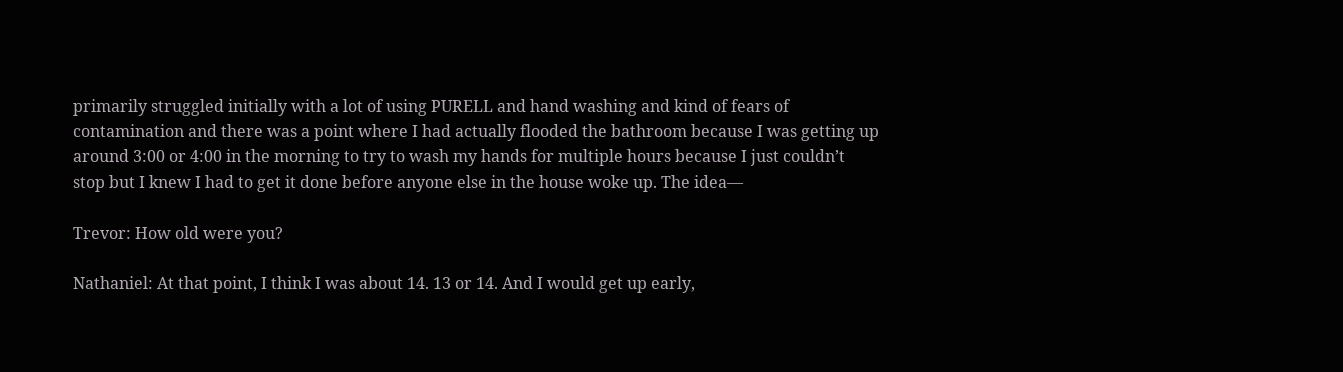primarily struggled initially with a lot of using PURELL and hand washing and kind of fears of contamination and there was a point where I had actually flooded the bathroom because I was getting up around 3:00 or 4:00 in the morning to try to wash my hands for multiple hours because I just couldn’t stop but I knew I had to get it done before anyone else in the house woke up. The idea—

Trevor: How old were you?

Nathaniel: At that point, I think I was about 14. 13 or 14. And I would get up early,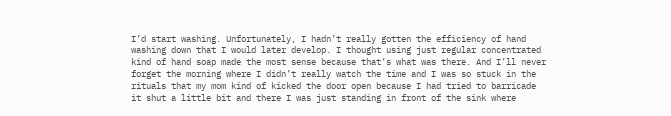I’d start washing. Unfortunately, I hadn’t really gotten the efficiency of hand washing down that I would later develop. I thought using just regular concentrated kind of hand soap made the most sense because that’s what was there. And I’ll never forget the morning where I didn’t really watch the time and I was so stuck in the rituals that my mom kind of kicked the door open because I had tried to barricade it shut a little bit and there I was just standing in front of the sink where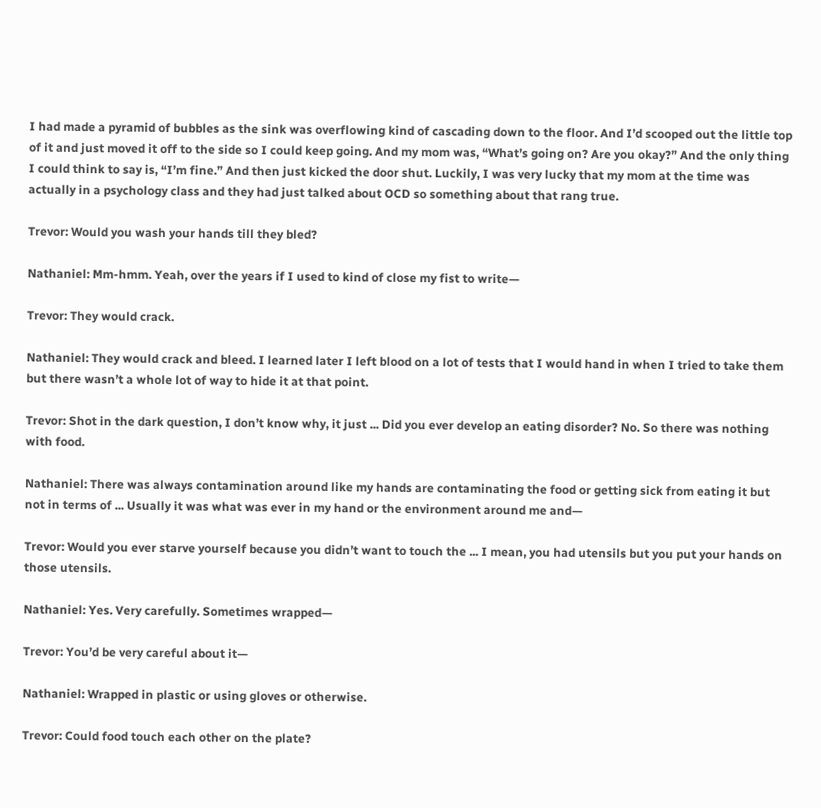I had made a pyramid of bubbles as the sink was overflowing kind of cascading down to the floor. And I’d scooped out the little top of it and just moved it off to the side so I could keep going. And my mom was, “What’s going on? Are you okay?” And the only thing I could think to say is, “I’m fine.” And then just kicked the door shut. Luckily, I was very lucky that my mom at the time was actually in a psychology class and they had just talked about OCD so something about that rang true.

Trevor: Would you wash your hands till they bled?

Nathaniel: Mm-hmm. Yeah, over the years if I used to kind of close my fist to write—

Trevor: They would crack.

Nathaniel: They would crack and bleed. I learned later I left blood on a lot of tests that I would hand in when I tried to take them but there wasn’t a whole lot of way to hide it at that point.

Trevor: Shot in the dark question, I don’t know why, it just ... Did you ever develop an eating disorder? No. So there was nothing with food.

Nathaniel: There was always contamination around like my hands are contaminating the food or getting sick from eating it but not in terms of ... Usually it was what was ever in my hand or the environment around me and—

Trevor: Would you ever starve yourself because you didn’t want to touch the ... I mean, you had utensils but you put your hands on those utensils.

Nathaniel: Yes. Very carefully. Sometimes wrapped—

Trevor: You’d be very careful about it—

Nathaniel: Wrapped in plastic or using gloves or otherwise.

Trevor: Could food touch each other on the plate?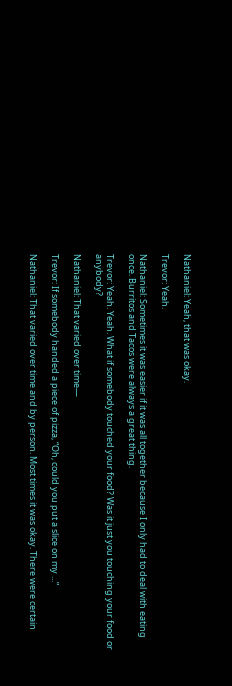Nathaniel: Yeah, that was okay.

Trevor: Yeah.

Nathaniel: Sometimes it was easier if it was all together because I only had to deal with eating once. Burritos and Tacos were always a great thing.

Trevor: Yeah. Yeah. What if somebody touched your food? Was it just you touching your food or anybody?

Nathaniel: That varied over time—

Trevor: If somebody handed a piece of pizza, “Oh, could you put a slice on my ...”

Nathaniel: That varied over time and by person. Most times it was okay. There were certain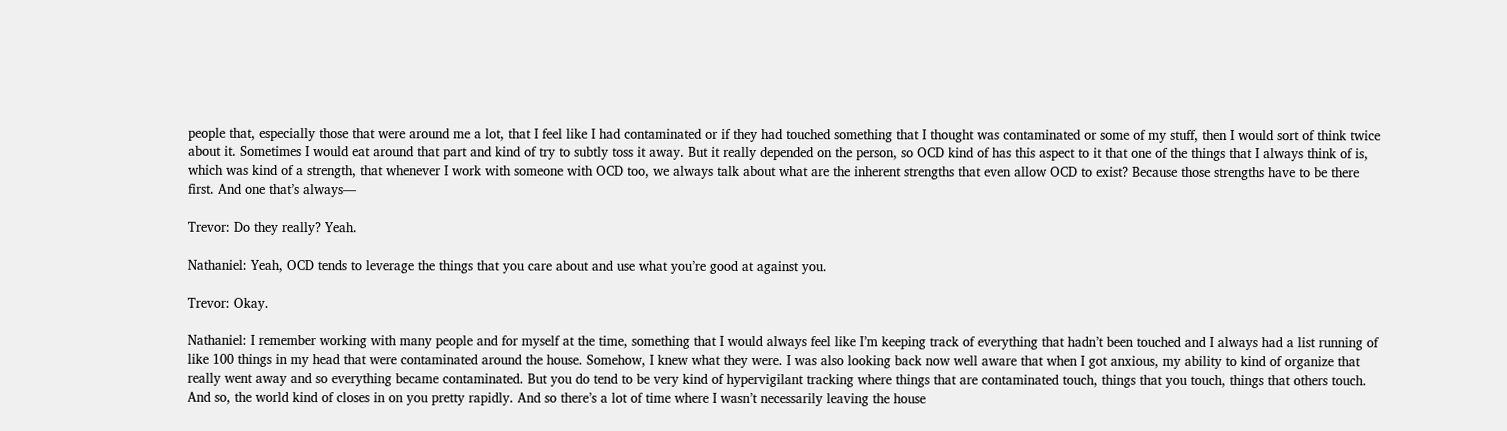people that, especially those that were around me a lot, that I feel like I had contaminated or if they had touched something that I thought was contaminated or some of my stuff, then I would sort of think twice about it. Sometimes I would eat around that part and kind of try to subtly toss it away. But it really depended on the person, so OCD kind of has this aspect to it that one of the things that I always think of is, which was kind of a strength, that whenever I work with someone with OCD too, we always talk about what are the inherent strengths that even allow OCD to exist? Because those strengths have to be there first. And one that’s always—

Trevor: Do they really? Yeah.

Nathaniel: Yeah, OCD tends to leverage the things that you care about and use what you’re good at against you.

Trevor: Okay.

Nathaniel: I remember working with many people and for myself at the time, something that I would always feel like I’m keeping track of everything that hadn’t been touched and I always had a list running of like 100 things in my head that were contaminated around the house. Somehow, I knew what they were. I was also looking back now well aware that when I got anxious, my ability to kind of organize that really went away and so everything became contaminated. But you do tend to be very kind of hypervigilant tracking where things that are contaminated touch, things that you touch, things that others touch. And so, the world kind of closes in on you pretty rapidly. And so there’s a lot of time where I wasn’t necessarily leaving the house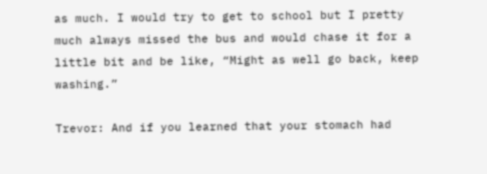as much. I would try to get to school but I pretty much always missed the bus and would chase it for a little bit and be like, “Might as well go back, keep washing.”

Trevor: And if you learned that your stomach had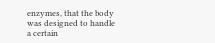enzymes, that the body was designed to handle a certain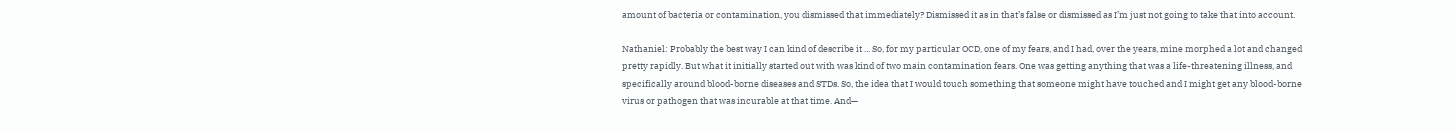amount of bacteria or contamination, you dismissed that immediately? Dismissed it as in that’s false or dismissed as I’m just not going to take that into account.

Nathaniel: Probably the best way I can kind of describe it ... So, for my particular OCD, one of my fears, and I had, over the years, mine morphed a lot and changed pretty rapidly. But what it initially started out with was kind of two main contamination fears. One was getting anything that was a life-threatening illness, and specifically around blood-borne diseases and STDs. So, the idea that I would touch something that someone might have touched and I might get any blood-borne virus or pathogen that was incurable at that time. And—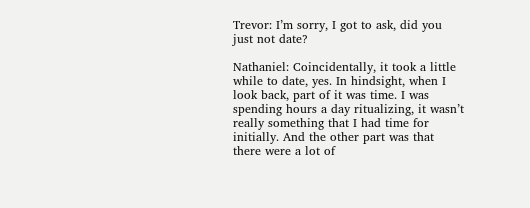Trevor: I’m sorry, I got to ask, did you just not date?

Nathaniel: Coincidentally, it took a little while to date, yes. In hindsight, when I look back, part of it was time. I was spending hours a day ritualizing, it wasn’t really something that I had time for initially. And the other part was that there were a lot of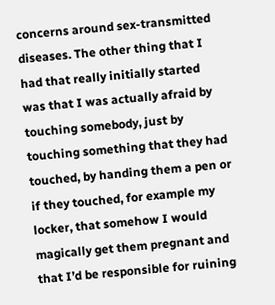concerns around sex-transmitted diseases. The other thing that I had that really initially started was that I was actually afraid by touching somebody, just by touching something that they had touched, by handing them a pen or if they touched, for example my locker, that somehow I would magically get them pregnant and that I’d be responsible for ruining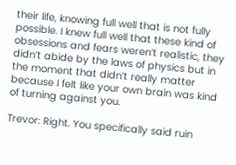their life, knowing full well that is not fully possible. I knew full well that these kind of obsessions and fears weren’t realistic, they didn’t abide by the laws of physics but in the moment that didn’t really matter because I felt like your own brain was kind of turning against you.

Trevor: Right. You specifically said ruin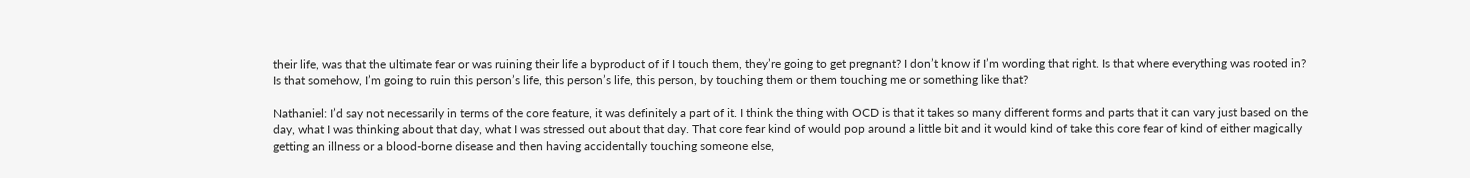their life, was that the ultimate fear or was ruining their life a byproduct of if I touch them, they’re going to get pregnant? I don’t know if I’m wording that right. Is that where everything was rooted in? Is that somehow, I’m going to ruin this person’s life, this person’s life, this person, by touching them or them touching me or something like that?

Nathaniel: I’d say not necessarily in terms of the core feature, it was definitely a part of it. I think the thing with OCD is that it takes so many different forms and parts that it can vary just based on the day, what I was thinking about that day, what I was stressed out about that day. That core fear kind of would pop around a little bit and it would kind of take this core fear of kind of either magically getting an illness or a blood-borne disease and then having accidentally touching someone else,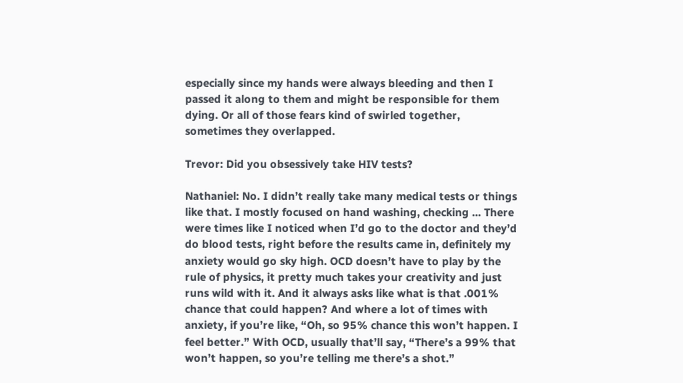especially since my hands were always bleeding and then I passed it along to them and might be responsible for them dying. Or all of those fears kind of swirled together, sometimes they overlapped.

Trevor: Did you obsessively take HIV tests?

Nathaniel: No. I didn’t really take many medical tests or things like that. I mostly focused on hand washing, checking ... There were times like I noticed when I’d go to the doctor and they’d do blood tests, right before the results came in, definitely my anxiety would go sky high. OCD doesn’t have to play by the rule of physics, it pretty much takes your creativity and just runs wild with it. And it always asks like what is that .001% chance that could happen? And where a lot of times with anxiety, if you’re like, “Oh, so 95% chance this won’t happen. I feel better.” With OCD, usually that’ll say, “There’s a 99% that won’t happen, so you’re telling me there’s a shot.”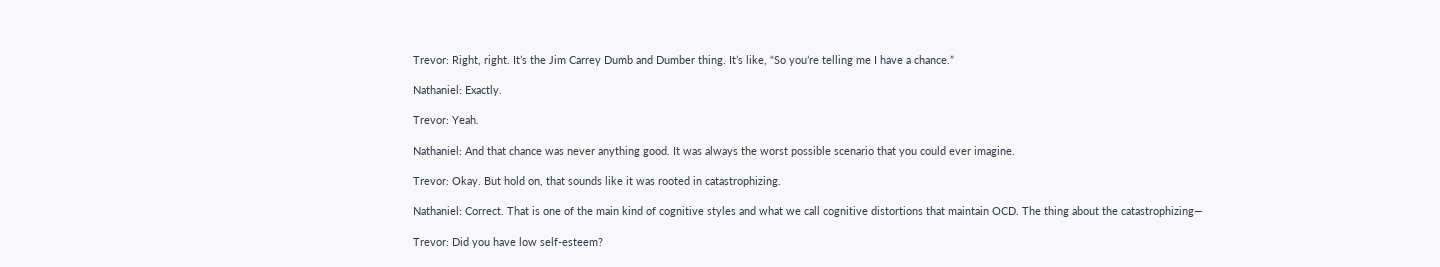Trevor: Right, right. It’s the Jim Carrey Dumb and Dumber thing. It’s like, “So you’re telling me I have a chance.”

Nathaniel: Exactly.

Trevor: Yeah.

Nathaniel: And that chance was never anything good. It was always the worst possible scenario that you could ever imagine.

Trevor: Okay. But hold on, that sounds like it was rooted in catastrophizing.

Nathaniel: Correct. That is one of the main kind of cognitive styles and what we call cognitive distortions that maintain OCD. The thing about the catastrophizing—

Trevor: Did you have low self-esteem?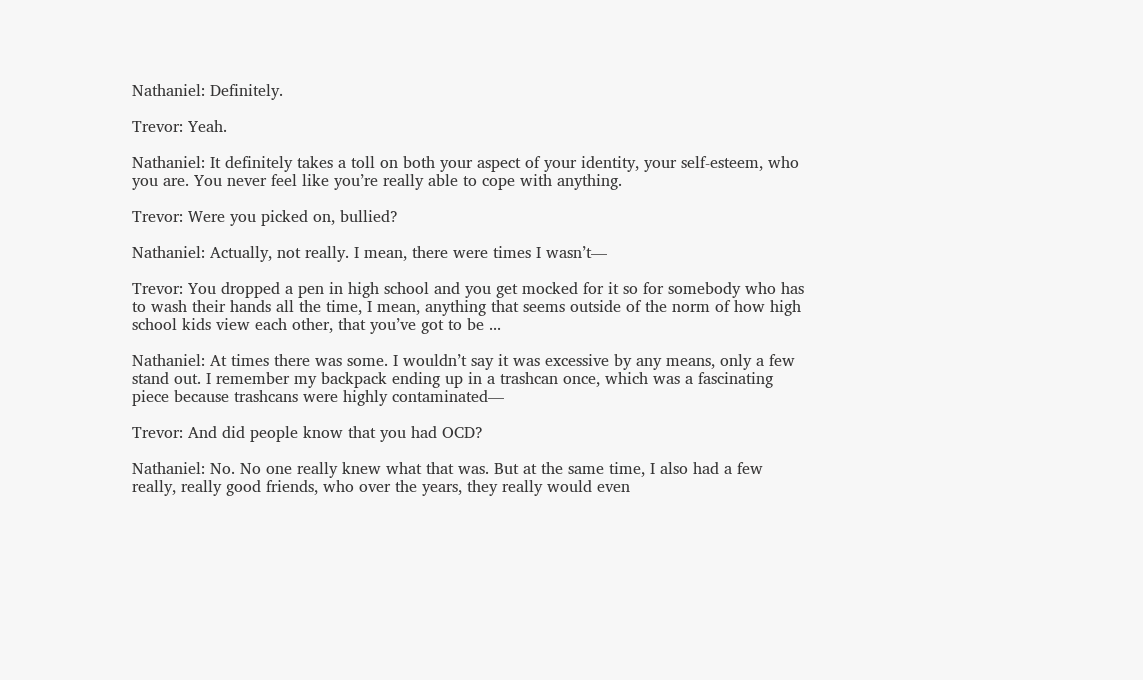Nathaniel: Definitely.

Trevor: Yeah.

Nathaniel: It definitely takes a toll on both your aspect of your identity, your self-esteem, who you are. You never feel like you’re really able to cope with anything.

Trevor: Were you picked on, bullied?

Nathaniel: Actually, not really. I mean, there were times I wasn’t—

Trevor: You dropped a pen in high school and you get mocked for it so for somebody who has to wash their hands all the time, I mean, anything that seems outside of the norm of how high school kids view each other, that you’ve got to be ...

Nathaniel: At times there was some. I wouldn’t say it was excessive by any means, only a few stand out. I remember my backpack ending up in a trashcan once, which was a fascinating piece because trashcans were highly contaminated—

Trevor: And did people know that you had OCD?

Nathaniel: No. No one really knew what that was. But at the same time, I also had a few really, really good friends, who over the years, they really would even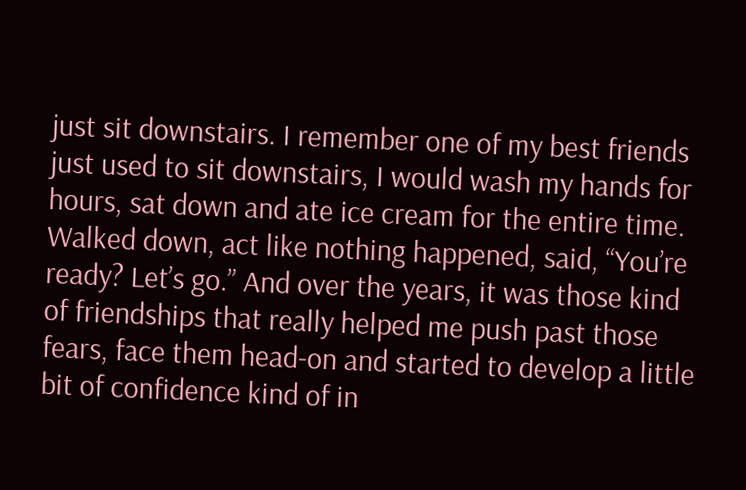just sit downstairs. I remember one of my best friends just used to sit downstairs, I would wash my hands for hours, sat down and ate ice cream for the entire time. Walked down, act like nothing happened, said, “You’re ready? Let’s go.” And over the years, it was those kind of friendships that really helped me push past those fears, face them head-on and started to develop a little bit of confidence kind of in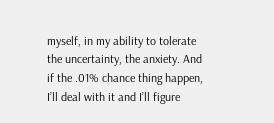myself, in my ability to tolerate the uncertainty, the anxiety. And if the .01% chance thing happen, I’ll deal with it and I’ll figure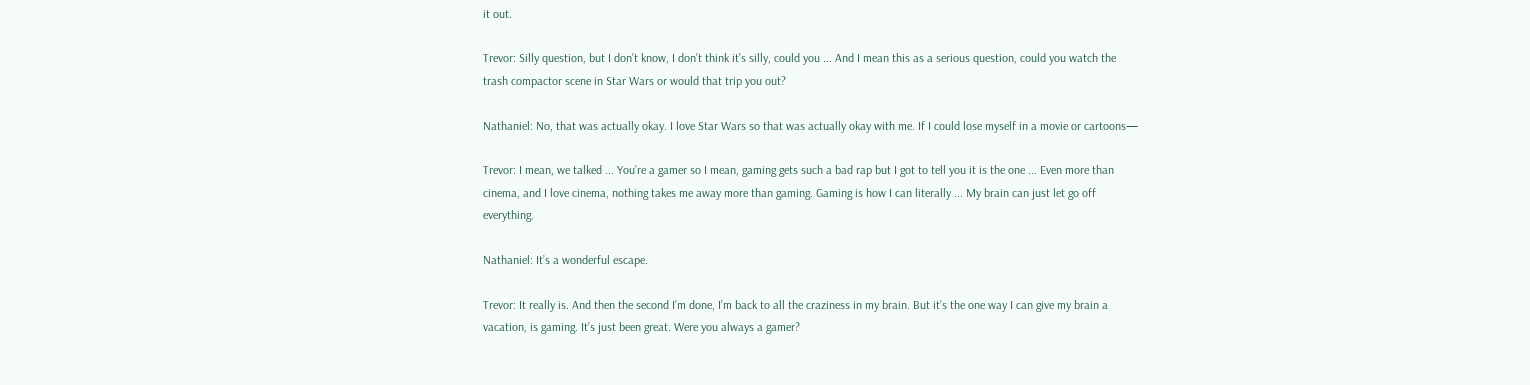it out.

Trevor: Silly question, but I don’t know, I don’t think it’s silly, could you ... And I mean this as a serious question, could you watch the trash compactor scene in Star Wars or would that trip you out?

Nathaniel: No, that was actually okay. I love Star Wars so that was actually okay with me. If I could lose myself in a movie or cartoons—

Trevor: I mean, we talked ... You’re a gamer so I mean, gaming gets such a bad rap but I got to tell you it is the one ... Even more than cinema, and I love cinema, nothing takes me away more than gaming. Gaming is how I can literally ... My brain can just let go off everything.

Nathaniel: It’s a wonderful escape.

Trevor: It really is. And then the second I’m done, I’m back to all the craziness in my brain. But it’s the one way I can give my brain a vacation, is gaming. It’s just been great. Were you always a gamer?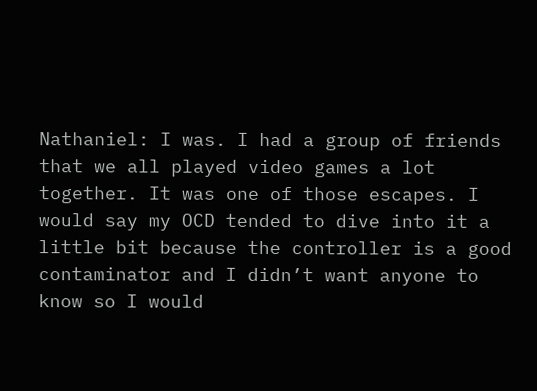Nathaniel: I was. I had a group of friends that we all played video games a lot together. It was one of those escapes. I would say my OCD tended to dive into it a little bit because the controller is a good contaminator and I didn’t want anyone to know so I would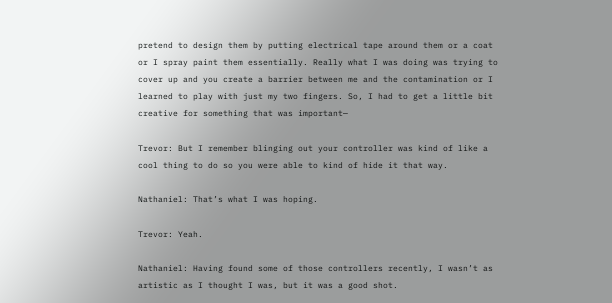pretend to design them by putting electrical tape around them or a coat or I spray paint them essentially. Really what I was doing was trying to cover up and you create a barrier between me and the contamination or I learned to play with just my two fingers. So, I had to get a little bit creative for something that was important—

Trevor: But I remember blinging out your controller was kind of like a cool thing to do so you were able to kind of hide it that way.

Nathaniel: That’s what I was hoping.

Trevor: Yeah.

Nathaniel: Having found some of those controllers recently, I wasn’t as artistic as I thought I was, but it was a good shot.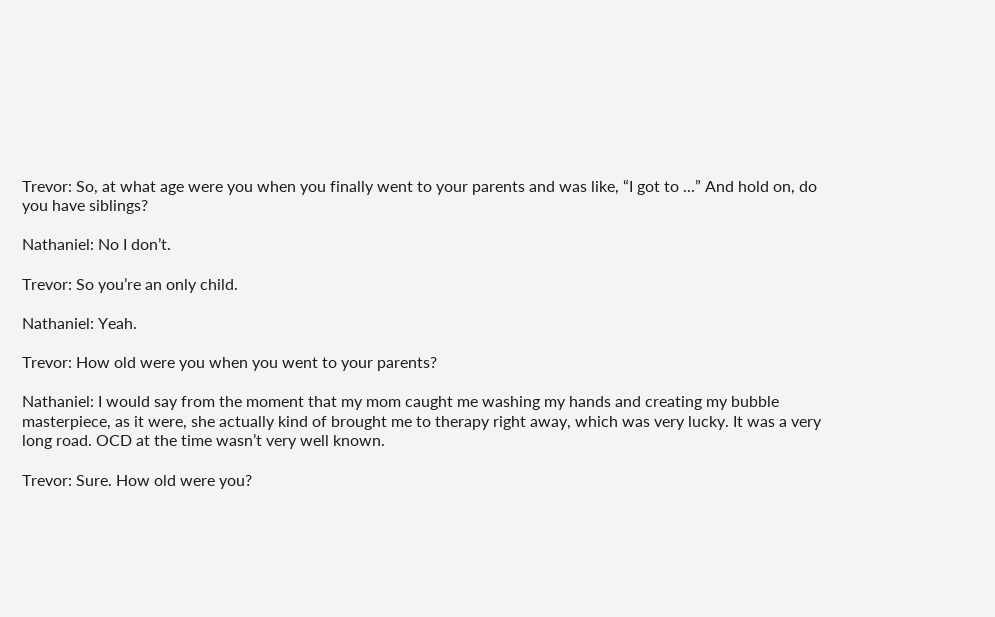Trevor: So, at what age were you when you finally went to your parents and was like, “I got to ...” And hold on, do you have siblings?

Nathaniel: No I don’t.

Trevor: So you’re an only child.

Nathaniel: Yeah.

Trevor: How old were you when you went to your parents?

Nathaniel: I would say from the moment that my mom caught me washing my hands and creating my bubble masterpiece, as it were, she actually kind of brought me to therapy right away, which was very lucky. It was a very long road. OCD at the time wasn’t very well known.

Trevor: Sure. How old were you?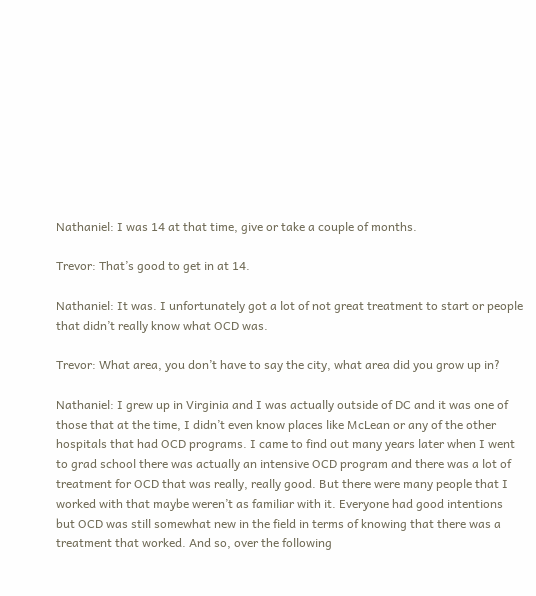Nathaniel: I was 14 at that time, give or take a couple of months.

Trevor: That’s good to get in at 14.

Nathaniel: It was. I unfortunately got a lot of not great treatment to start or people that didn’t really know what OCD was.

Trevor: What area, you don’t have to say the city, what area did you grow up in?

Nathaniel: I grew up in Virginia and I was actually outside of DC and it was one of those that at the time, I didn’t even know places like McLean or any of the other hospitals that had OCD programs. I came to find out many years later when I went to grad school there was actually an intensive OCD program and there was a lot of treatment for OCD that was really, really good. But there were many people that I worked with that maybe weren’t as familiar with it. Everyone had good intentions but OCD was still somewhat new in the field in terms of knowing that there was a treatment that worked. And so, over the following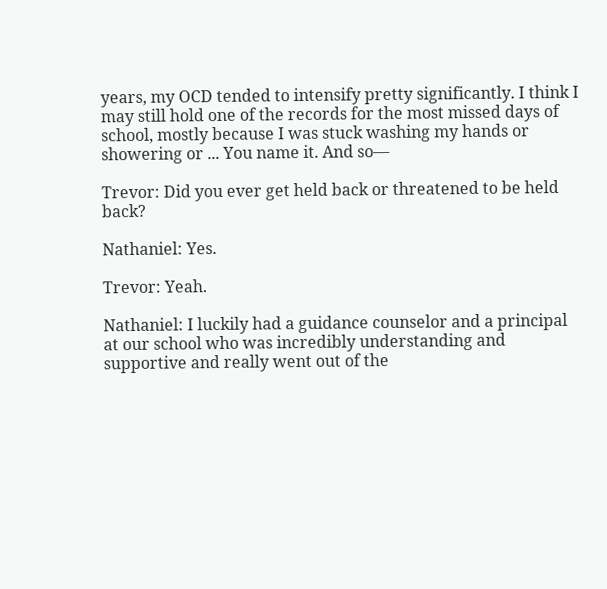years, my OCD tended to intensify pretty significantly. I think I may still hold one of the records for the most missed days of school, mostly because I was stuck washing my hands or showering or ... You name it. And so—

Trevor: Did you ever get held back or threatened to be held back?

Nathaniel: Yes.

Trevor: Yeah.

Nathaniel: I luckily had a guidance counselor and a principal at our school who was incredibly understanding and supportive and really went out of the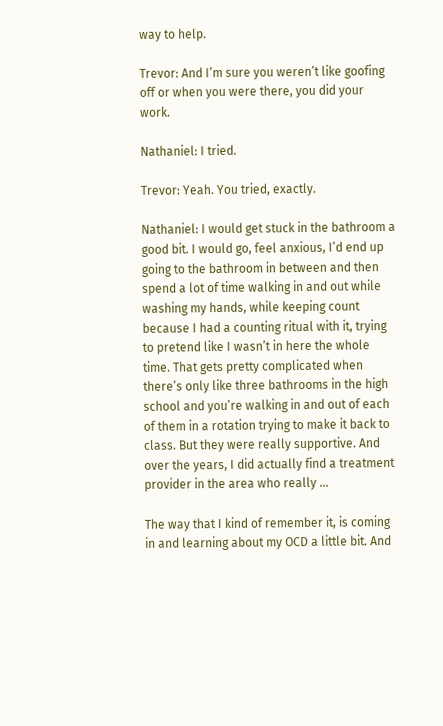way to help.

Trevor: And I’m sure you weren’t like goofing off or when you were there, you did your work.

Nathaniel: I tried.

Trevor: Yeah. You tried, exactly.

Nathaniel: I would get stuck in the bathroom a good bit. I would go, feel anxious, I’d end up going to the bathroom in between and then spend a lot of time walking in and out while washing my hands, while keeping count because I had a counting ritual with it, trying to pretend like I wasn’t in here the whole time. That gets pretty complicated when there’s only like three bathrooms in the high school and you’re walking in and out of each of them in a rotation trying to make it back to class. But they were really supportive. And over the years, I did actually find a treatment provider in the area who really ...

The way that I kind of remember it, is coming in and learning about my OCD a little bit. And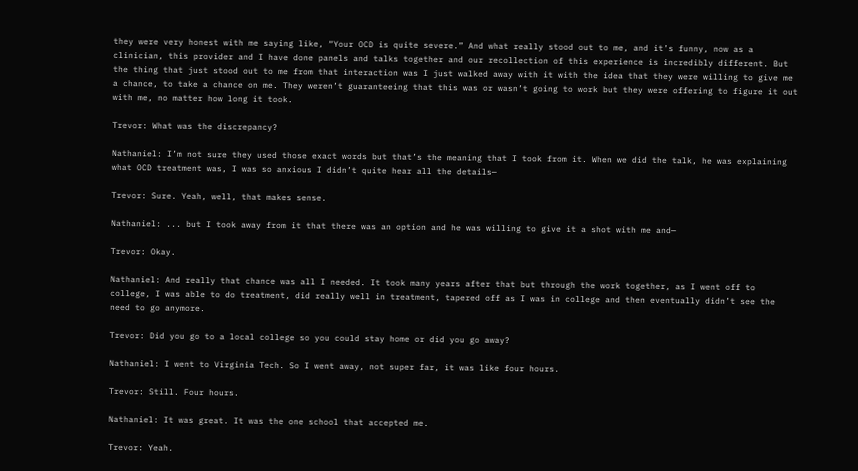they were very honest with me saying like, “Your OCD is quite severe.” And what really stood out to me, and it’s funny, now as a clinician, this provider and I have done panels and talks together and our recollection of this experience is incredibly different. But the thing that just stood out to me from that interaction was I just walked away with it with the idea that they were willing to give me a chance, to take a chance on me. They weren’t guaranteeing that this was or wasn’t going to work but they were offering to figure it out with me, no matter how long it took.

Trevor: What was the discrepancy?

Nathaniel: I’m not sure they used those exact words but that’s the meaning that I took from it. When we did the talk, he was explaining what OCD treatment was, I was so anxious I didn’t quite hear all the details—

Trevor: Sure. Yeah, well, that makes sense.

Nathaniel: ... but I took away from it that there was an option and he was willing to give it a shot with me and—

Trevor: Okay.

Nathaniel: And really that chance was all I needed. It took many years after that but through the work together, as I went off to college, I was able to do treatment, did really well in treatment, tapered off as I was in college and then eventually didn’t see the need to go anymore.

Trevor: Did you go to a local college so you could stay home or did you go away?

Nathaniel: I went to Virginia Tech. So I went away, not super far, it was like four hours.

Trevor: Still. Four hours.

Nathaniel: It was great. It was the one school that accepted me.

Trevor: Yeah.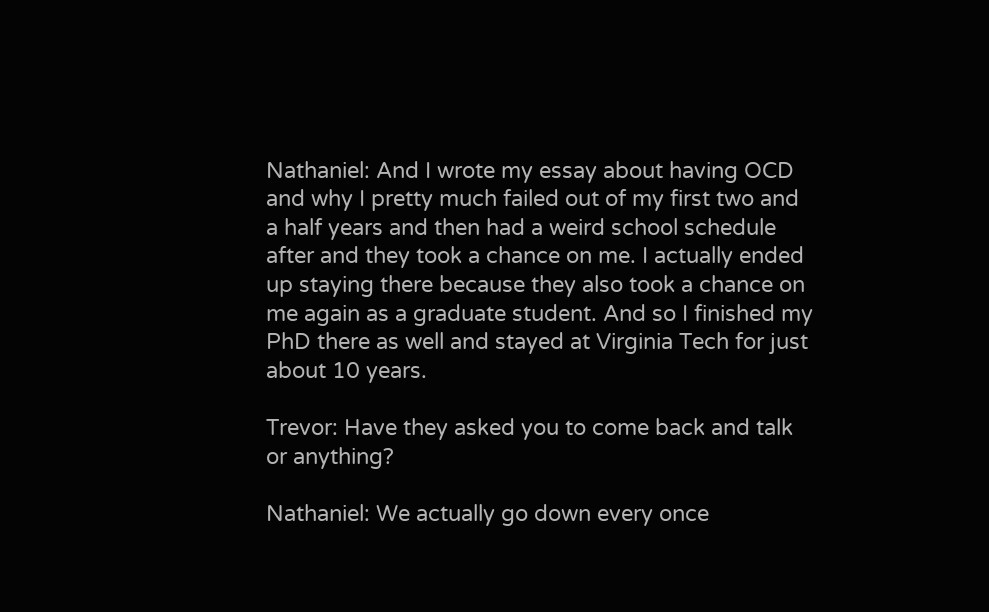Nathaniel: And I wrote my essay about having OCD and why I pretty much failed out of my first two and a half years and then had a weird school schedule after and they took a chance on me. I actually ended up staying there because they also took a chance on me again as a graduate student. And so I finished my PhD there as well and stayed at Virginia Tech for just about 10 years.

Trevor: Have they asked you to come back and talk or anything?

Nathaniel: We actually go down every once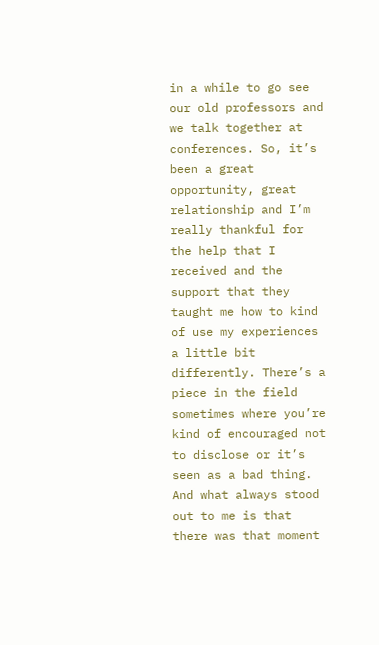in a while to go see our old professors and we talk together at conferences. So, it’s been a great opportunity, great relationship and I’m really thankful for the help that I received and the support that they taught me how to kind of use my experiences a little bit differently. There’s a piece in the field sometimes where you’re kind of encouraged not to disclose or it’s seen as a bad thing. And what always stood out to me is that there was that moment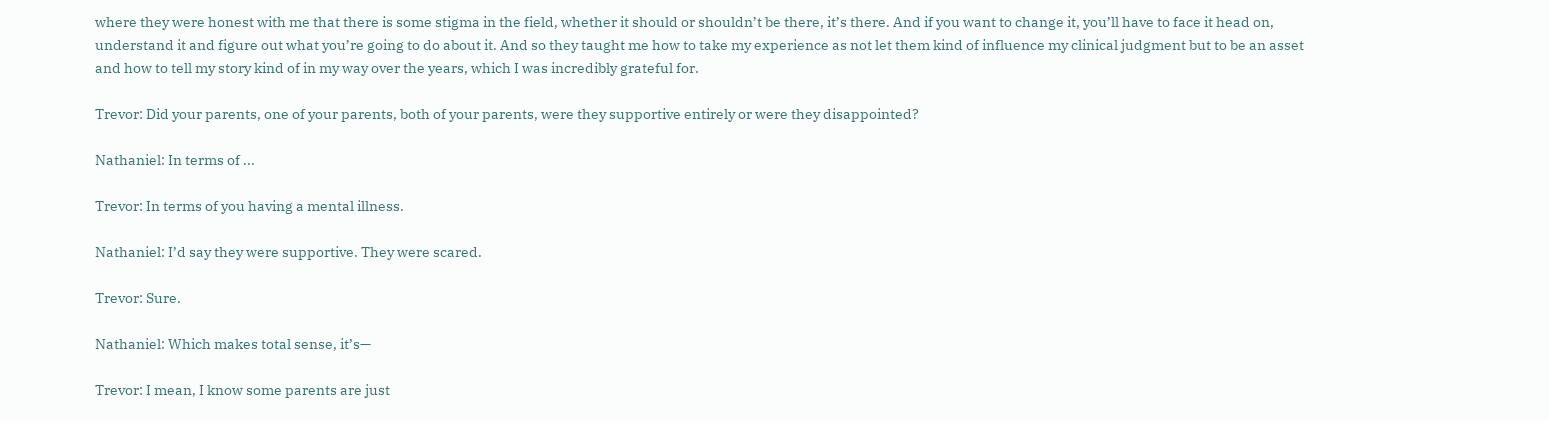where they were honest with me that there is some stigma in the field, whether it should or shouldn’t be there, it’s there. And if you want to change it, you’ll have to face it head on, understand it and figure out what you’re going to do about it. And so they taught me how to take my experience as not let them kind of influence my clinical judgment but to be an asset and how to tell my story kind of in my way over the years, which I was incredibly grateful for.

Trevor: Did your parents, one of your parents, both of your parents, were they supportive entirely or were they disappointed?

Nathaniel: In terms of ...

Trevor: In terms of you having a mental illness.

Nathaniel: I’d say they were supportive. They were scared.

Trevor: Sure.

Nathaniel: Which makes total sense, it’s—

Trevor: I mean, I know some parents are just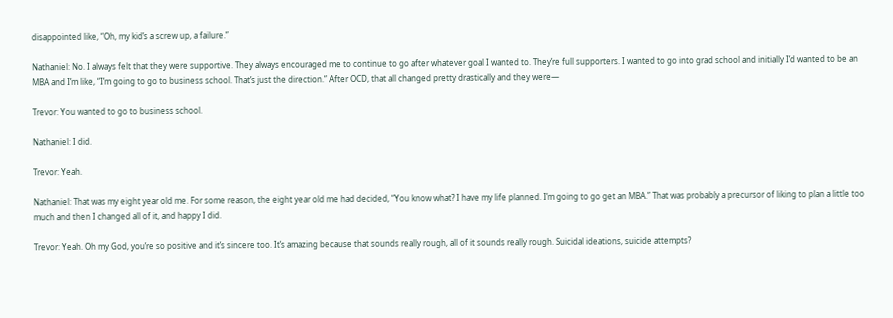disappointed like, “Oh, my kid’s a screw up, a failure.”

Nathaniel: No. I always felt that they were supportive. They always encouraged me to continue to go after whatever goal I wanted to. They’re full supporters. I wanted to go into grad school and initially I’d wanted to be an MBA and I’m like, “I’m going to go to business school. That’s just the direction.” After OCD, that all changed pretty drastically and they were—

Trevor: You wanted to go to business school.

Nathaniel: I did.

Trevor: Yeah.

Nathaniel: That was my eight year old me. For some reason, the eight year old me had decided, “You know what? I have my life planned. I’m going to go get an MBA.” That was probably a precursor of liking to plan a little too much and then I changed all of it, and happy I did.

Trevor: Yeah. Oh my God, you’re so positive and it’s sincere too. It’s amazing because that sounds really rough, all of it sounds really rough. Suicidal ideations, suicide attempts?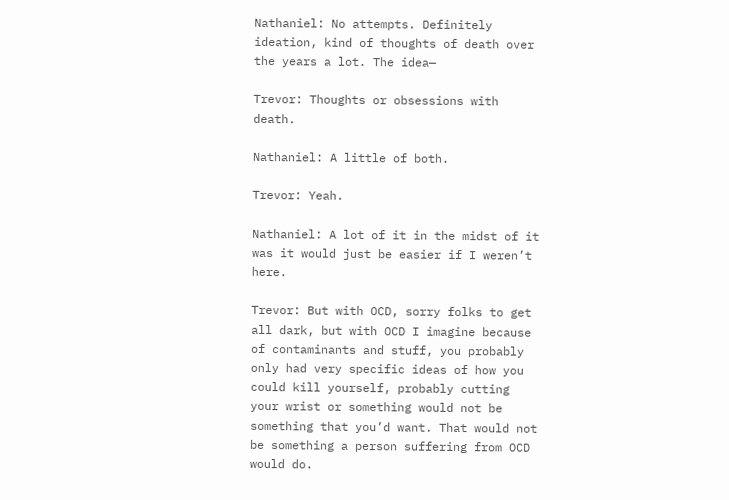Nathaniel: No attempts. Definitely ideation, kind of thoughts of death over the years a lot. The idea—

Trevor: Thoughts or obsessions with death.

Nathaniel: A little of both.

Trevor: Yeah.

Nathaniel: A lot of it in the midst of it was it would just be easier if I weren’t here.

Trevor: But with OCD, sorry folks to get all dark, but with OCD I imagine because of contaminants and stuff, you probably only had very specific ideas of how you could kill yourself, probably cutting your wrist or something would not be something that you’d want. That would not be something a person suffering from OCD would do.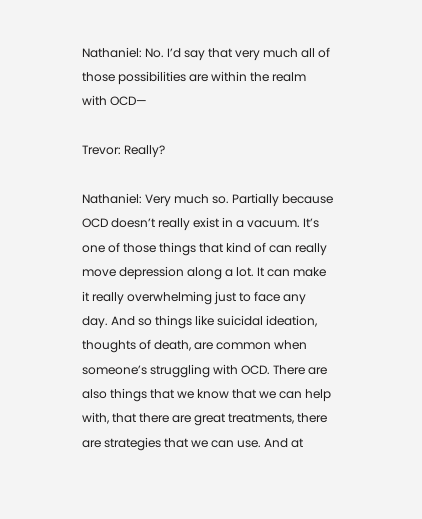Nathaniel: No. I’d say that very much all of those possibilities are within the realm with OCD—

Trevor: Really?

Nathaniel: Very much so. Partially because OCD doesn’t really exist in a vacuum. It’s one of those things that kind of can really move depression along a lot. It can make it really overwhelming just to face any day. And so things like suicidal ideation, thoughts of death, are common when someone’s struggling with OCD. There are also things that we know that we can help with, that there are great treatments, there are strategies that we can use. And at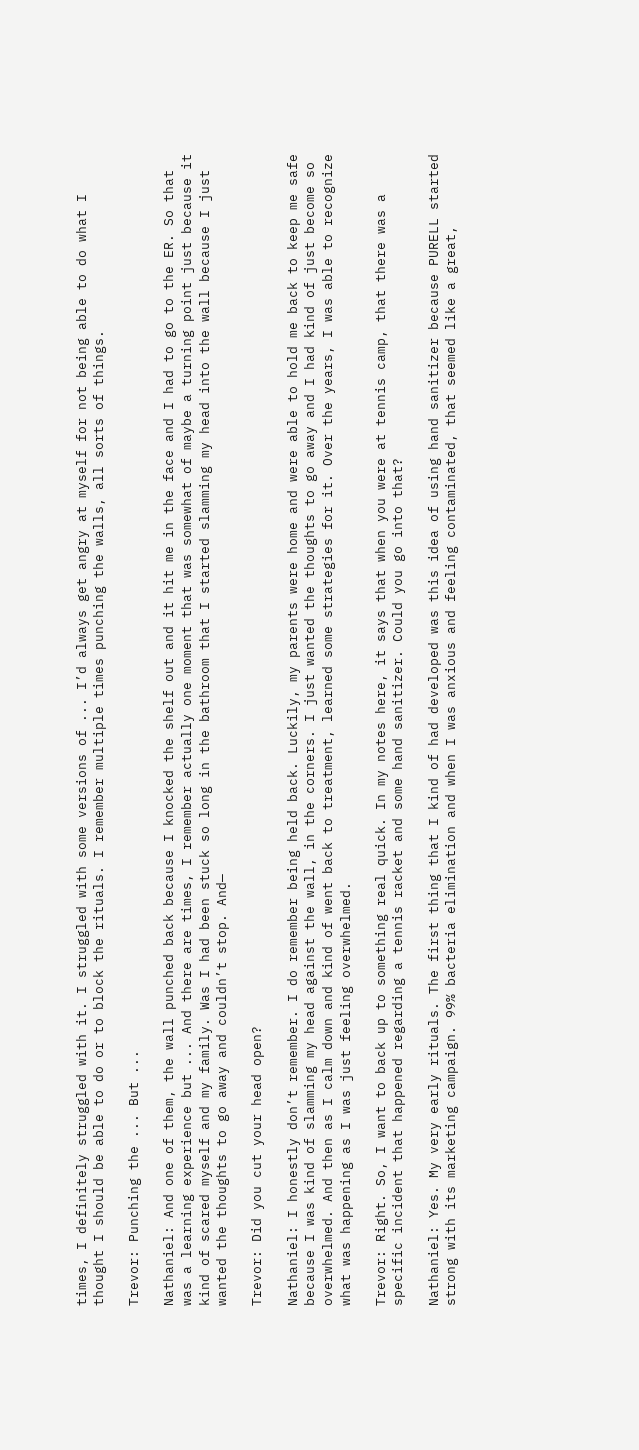times, I definitely struggled with it. I struggled with some versions of ... I’d always get angry at myself for not being able to do what I thought I should be able to do or to block the rituals. I remember multiple times punching the walls, all sorts of things.

Trevor: Punching the ... But ...

Nathaniel: And one of them, the wall punched back because I knocked the shelf out and it hit me in the face and I had to go to the ER. So that was a learning experience but ... And there are times, I remember actually one moment that was somewhat of maybe a turning point just because it kind of scared myself and my family. Was I had been stuck so long in the bathroom that I started slamming my head into the wall because I just wanted the thoughts to go away and couldn’t stop. And—

Trevor: Did you cut your head open?

Nathaniel: I honestly don’t remember. I do remember being held back. Luckily, my parents were home and were able to hold me back to keep me safe because I was kind of slamming my head against the wall, in the corners. I just wanted the thoughts to go away and I had kind of just become so overwhelmed. And then as I calm down and kind of went back to treatment, learned some strategies for it. Over the years, I was able to recognize what was happening as I was just feeling overwhelmed.

Trevor: Right. So, I want to back up to something real quick. In my notes here, it says that when you were at tennis camp, that there was a specific incident that happened regarding a tennis racket and some hand sanitizer. Could you go into that?

Nathaniel: Yes. My very early rituals. The first thing that I kind of had developed was this idea of using hand sanitizer because PURELL started strong with its marketing campaign. 99% bacteria elimination and when I was anxious and feeling contaminated, that seemed like a great,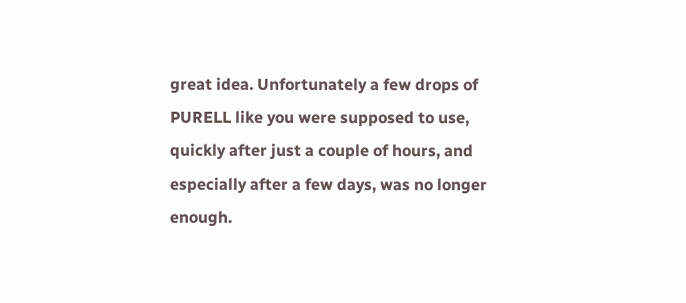great idea. Unfortunately a few drops of PURELL like you were supposed to use, quickly after just a couple of hours, and especially after a few days, was no longer enough.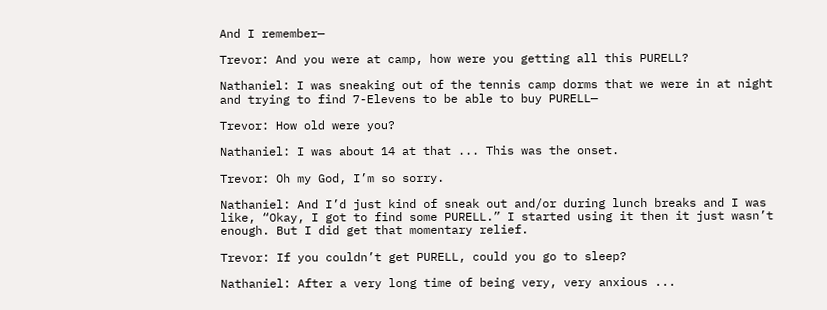And I remember—

Trevor: And you were at camp, how were you getting all this PURELL?

Nathaniel: I was sneaking out of the tennis camp dorms that we were in at night and trying to find 7-Elevens to be able to buy PURELL—

Trevor: How old were you?

Nathaniel: I was about 14 at that ... This was the onset.

Trevor: Oh my God, I’m so sorry.

Nathaniel: And I’d just kind of sneak out and/or during lunch breaks and I was like, “Okay, I got to find some PURELL.” I started using it then it just wasn’t enough. But I did get that momentary relief.

Trevor: If you couldn’t get PURELL, could you go to sleep?

Nathaniel: After a very long time of being very, very anxious ...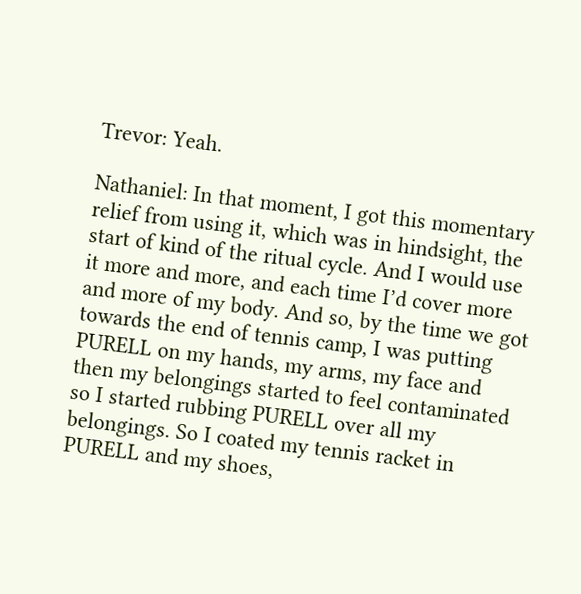Trevor: Yeah.

Nathaniel: In that moment, I got this momentary relief from using it, which was in hindsight, the start of kind of the ritual cycle. And I would use it more and more, and each time I’d cover more and more of my body. And so, by the time we got towards the end of tennis camp, I was putting PURELL on my hands, my arms, my face and then my belongings started to feel contaminated so I started rubbing PURELL over all my belongings. So I coated my tennis racket in PURELL and my shoes,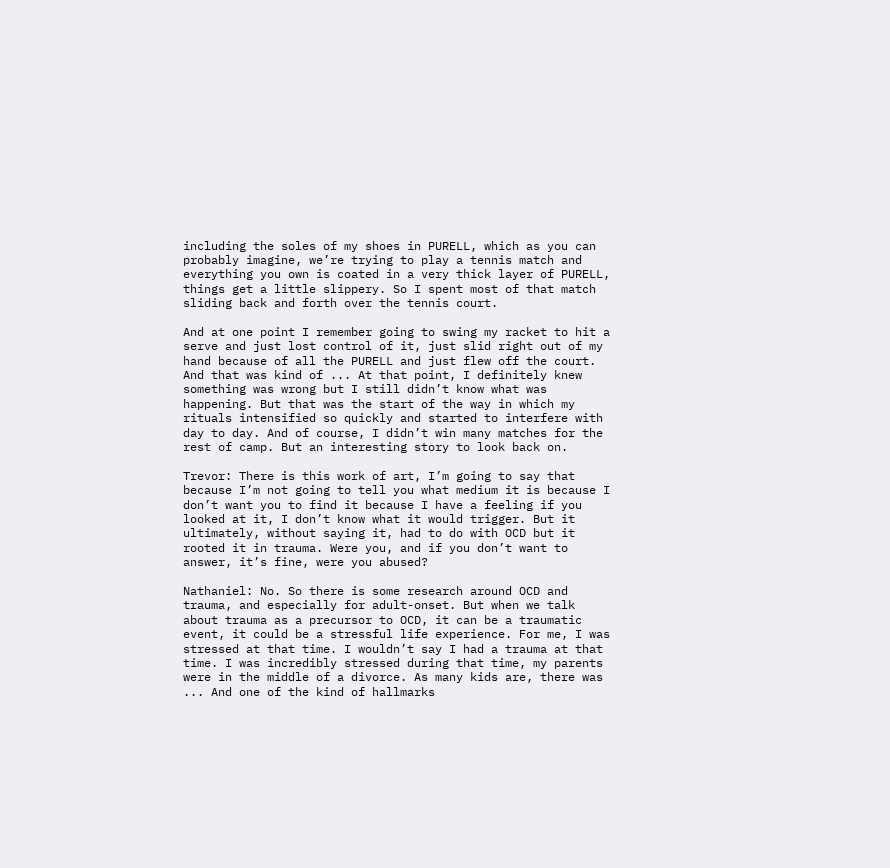including the soles of my shoes in PURELL, which as you can probably imagine, we’re trying to play a tennis match and everything you own is coated in a very thick layer of PURELL, things get a little slippery. So I spent most of that match sliding back and forth over the tennis court.

And at one point I remember going to swing my racket to hit a serve and just lost control of it, just slid right out of my hand because of all the PURELL and just flew off the court. And that was kind of ... At that point, I definitely knew something was wrong but I still didn’t know what was happening. But that was the start of the way in which my rituals intensified so quickly and started to interfere with day to day. And of course, I didn’t win many matches for the rest of camp. But an interesting story to look back on.

Trevor: There is this work of art, I’m going to say that because I’m not going to tell you what medium it is because I don’t want you to find it because I have a feeling if you looked at it, I don’t know what it would trigger. But it ultimately, without saying it, had to do with OCD but it rooted it in trauma. Were you, and if you don’t want to answer, it’s fine, were you abused?

Nathaniel: No. So there is some research around OCD and trauma, and especially for adult-onset. But when we talk about trauma as a precursor to OCD, it can be a traumatic event, it could be a stressful life experience. For me, I was stressed at that time. I wouldn’t say I had a trauma at that time. I was incredibly stressed during that time, my parents were in the middle of a divorce. As many kids are, there was ... And one of the kind of hallmarks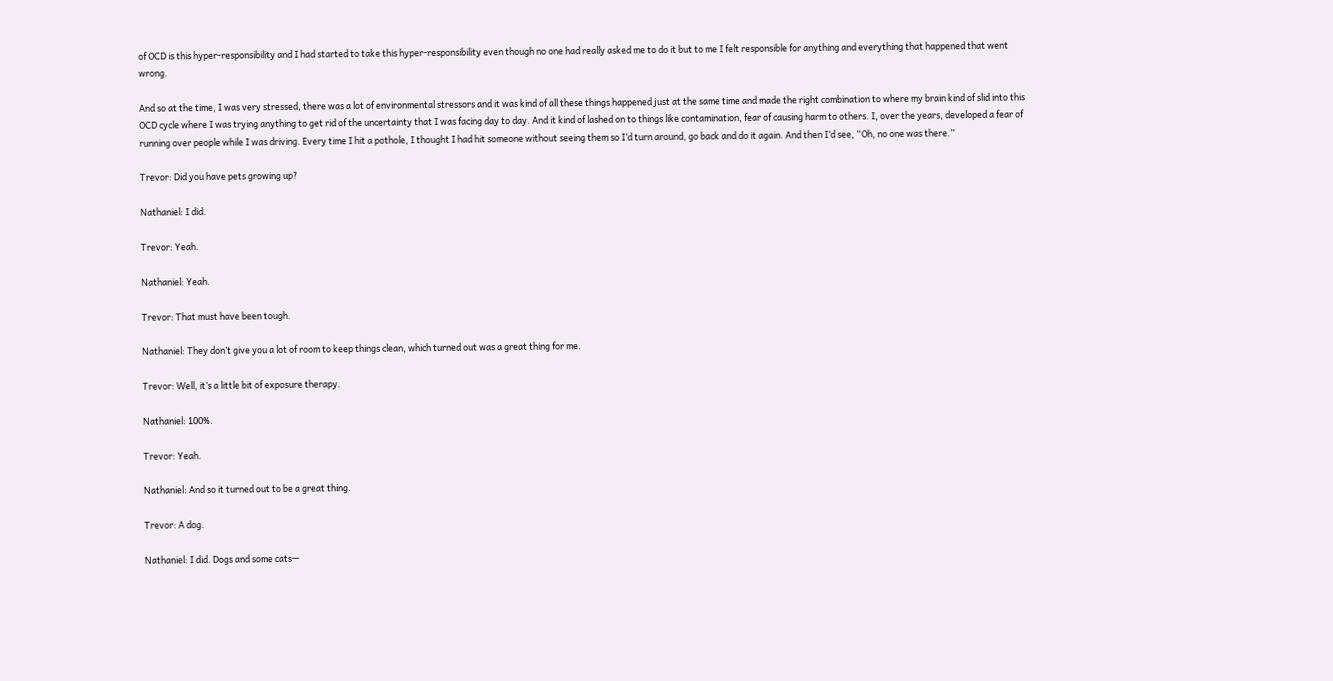of OCD is this hyper-responsibility and I had started to take this hyper-responsibility even though no one had really asked me to do it but to me I felt responsible for anything and everything that happened that went wrong.

And so at the time, I was very stressed, there was a lot of environmental stressors and it was kind of all these things happened just at the same time and made the right combination to where my brain kind of slid into this OCD cycle where I was trying anything to get rid of the uncertainty that I was facing day to day. And it kind of lashed on to things like contamination, fear of causing harm to others. I, over the years, developed a fear of running over people while I was driving. Every time I hit a pothole, I thought I had hit someone without seeing them so I’d turn around, go back and do it again. And then I’d see, “Oh, no one was there.”

Trevor: Did you have pets growing up?

Nathaniel: I did.

Trevor: Yeah.

Nathaniel: Yeah.

Trevor: That must have been tough.

Nathaniel: They don’t give you a lot of room to keep things clean, which turned out was a great thing for me.

Trevor: Well, it’s a little bit of exposure therapy.

Nathaniel: 100%.

Trevor: Yeah.

Nathaniel: And so it turned out to be a great thing.

Trevor: A dog.

Nathaniel: I did. Dogs and some cats—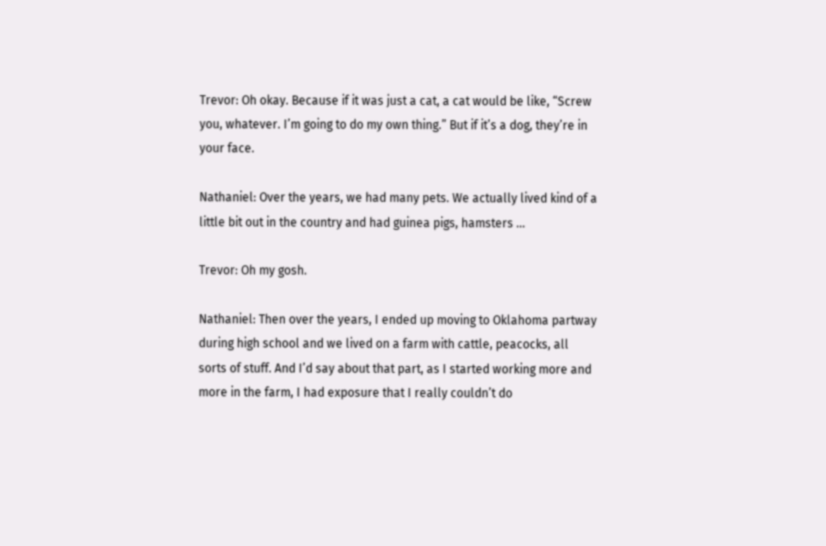Trevor: Oh okay. Because if it was just a cat, a cat would be like, “Screw you, whatever. I’m going to do my own thing.” But if it’s a dog, they’re in your face.

Nathaniel: Over the years, we had many pets. We actually lived kind of a little bit out in the country and had guinea pigs, hamsters ...

Trevor: Oh my gosh.

Nathaniel: Then over the years, I ended up moving to Oklahoma partway during high school and we lived on a farm with cattle, peacocks, all sorts of stuff. And I’d say about that part, as I started working more and more in the farm, I had exposure that I really couldn’t do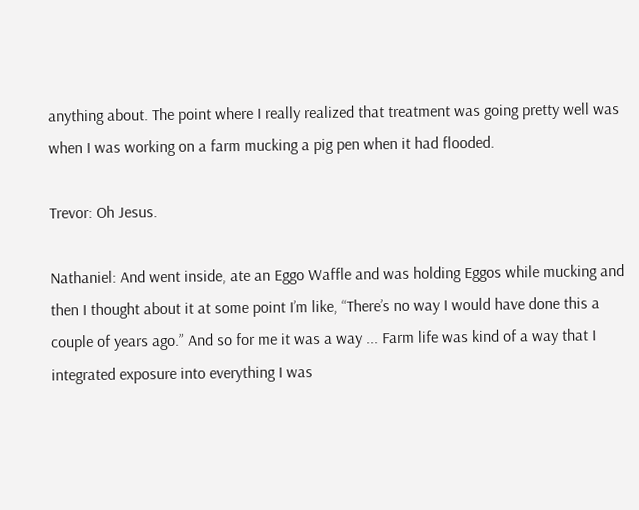anything about. The point where I really realized that treatment was going pretty well was when I was working on a farm mucking a pig pen when it had flooded.

Trevor: Oh Jesus.

Nathaniel: And went inside, ate an Eggo Waffle and was holding Eggos while mucking and then I thought about it at some point I’m like, “There’s no way I would have done this a couple of years ago.” And so for me it was a way ... Farm life was kind of a way that I integrated exposure into everything I was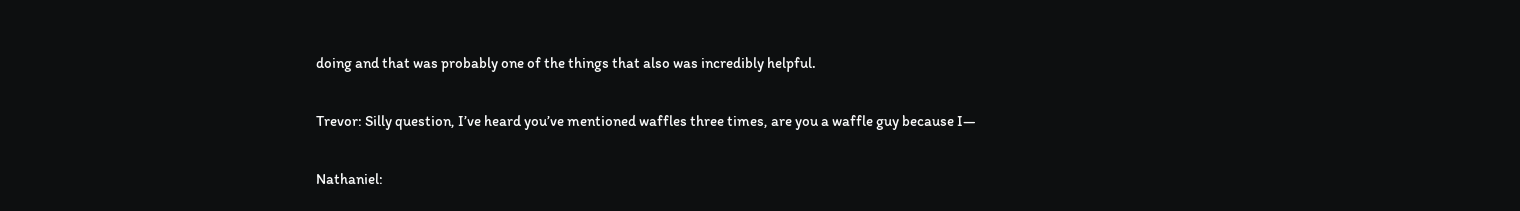doing and that was probably one of the things that also was incredibly helpful.

Trevor: Silly question, I’ve heard you’ve mentioned waffles three times, are you a waffle guy because I—

Nathaniel: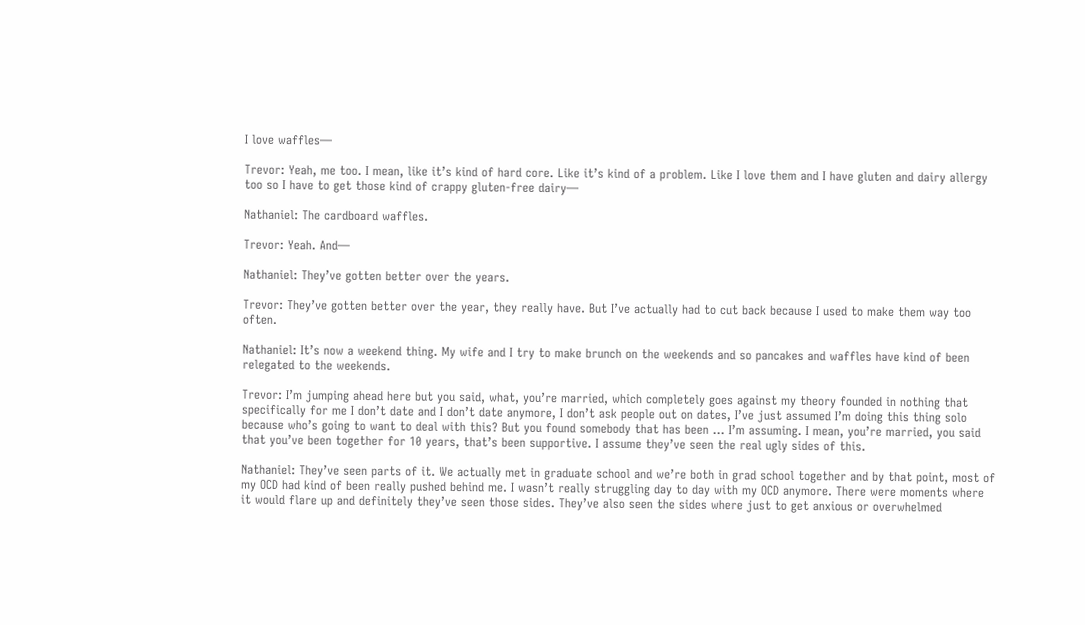I love waffles—

Trevor: Yeah, me too. I mean, like it’s kind of hard core. Like it’s kind of a problem. Like I love them and I have gluten and dairy allergy too so I have to get those kind of crappy gluten-free dairy—

Nathaniel: The cardboard waffles.

Trevor: Yeah. And—

Nathaniel: They’ve gotten better over the years.

Trevor: They’ve gotten better over the year, they really have. But I’ve actually had to cut back because I used to make them way too often.

Nathaniel: It’s now a weekend thing. My wife and I try to make brunch on the weekends and so pancakes and waffles have kind of been relegated to the weekends.

Trevor: I’m jumping ahead here but you said, what, you’re married, which completely goes against my theory founded in nothing that specifically for me I don’t date and I don’t date anymore, I don’t ask people out on dates, I’ve just assumed I’m doing this thing solo because who’s going to want to deal with this? But you found somebody that has been ... I’m assuming. I mean, you’re married, you said that you’ve been together for 10 years, that’s been supportive. I assume they’ve seen the real ugly sides of this.

Nathaniel: They’ve seen parts of it. We actually met in graduate school and we’re both in grad school together and by that point, most of my OCD had kind of been really pushed behind me. I wasn’t really struggling day to day with my OCD anymore. There were moments where it would flare up and definitely they’ve seen those sides. They’ve also seen the sides where just to get anxious or overwhelmed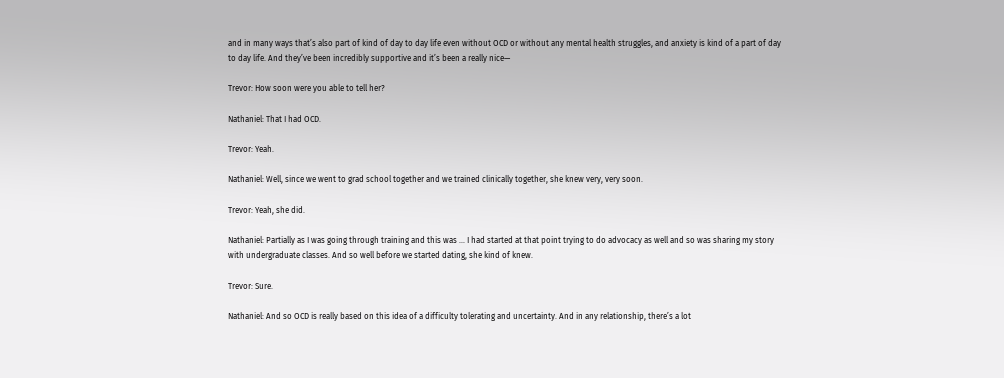and in many ways that’s also part of kind of day to day life even without OCD or without any mental health struggles, and anxiety is kind of a part of day to day life. And they’ve been incredibly supportive and it’s been a really nice—

Trevor: How soon were you able to tell her?

Nathaniel: That I had OCD.

Trevor: Yeah.

Nathaniel: Well, since we went to grad school together and we trained clinically together, she knew very, very soon.

Trevor: Yeah, she did.

Nathaniel: Partially as I was going through training and this was ... I had started at that point trying to do advocacy as well and so was sharing my story with undergraduate classes. And so well before we started dating, she kind of knew.

Trevor: Sure.

Nathaniel: And so OCD is really based on this idea of a difficulty tolerating and uncertainty. And in any relationship, there’s a lot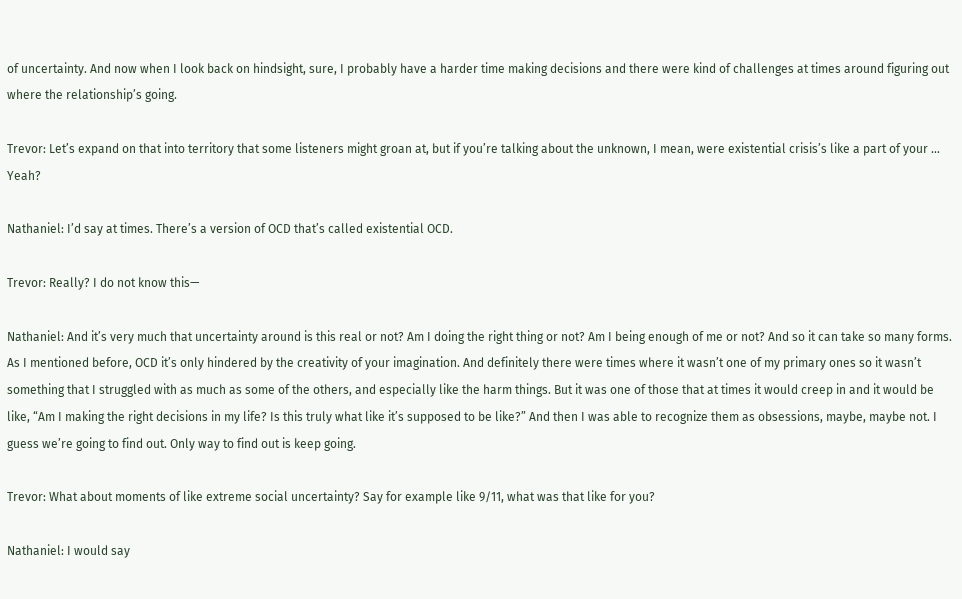of uncertainty. And now when I look back on hindsight, sure, I probably have a harder time making decisions and there were kind of challenges at times around figuring out where the relationship’s going.

Trevor: Let’s expand on that into territory that some listeners might groan at, but if you’re talking about the unknown, I mean, were existential crisis’s like a part of your ... Yeah?

Nathaniel: I’d say at times. There’s a version of OCD that’s called existential OCD.

Trevor: Really? I do not know this—

Nathaniel: And it’s very much that uncertainty around is this real or not? Am I doing the right thing or not? Am I being enough of me or not? And so it can take so many forms. As I mentioned before, OCD it’s only hindered by the creativity of your imagination. And definitely there were times where it wasn’t one of my primary ones so it wasn’t something that I struggled with as much as some of the others, and especially like the harm things. But it was one of those that at times it would creep in and it would be like, “Am I making the right decisions in my life? Is this truly what like it’s supposed to be like?” And then I was able to recognize them as obsessions, maybe, maybe not. I guess we’re going to find out. Only way to find out is keep going.

Trevor: What about moments of like extreme social uncertainty? Say for example like 9/11, what was that like for you?

Nathaniel: I would say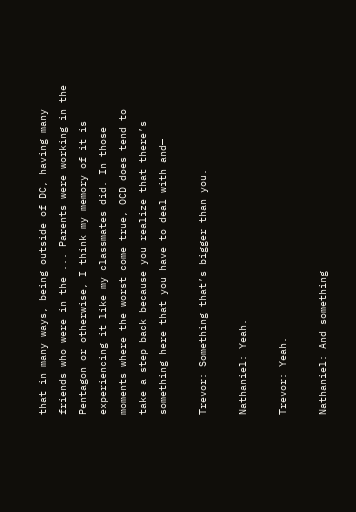that in many ways, being outside of DC, having many friends who were in the ... Parents were working in the Pentagon or otherwise, I think my memory of it is experiencing it like my classmates did. In those moments where the worst come true, OCD does tend to take a step back because you realize that there’s something here that you have to deal with and—

Trevor: Something that’s bigger than you.

Nathaniel: Yeah.

Trevor: Yeah.

Nathaniel: And something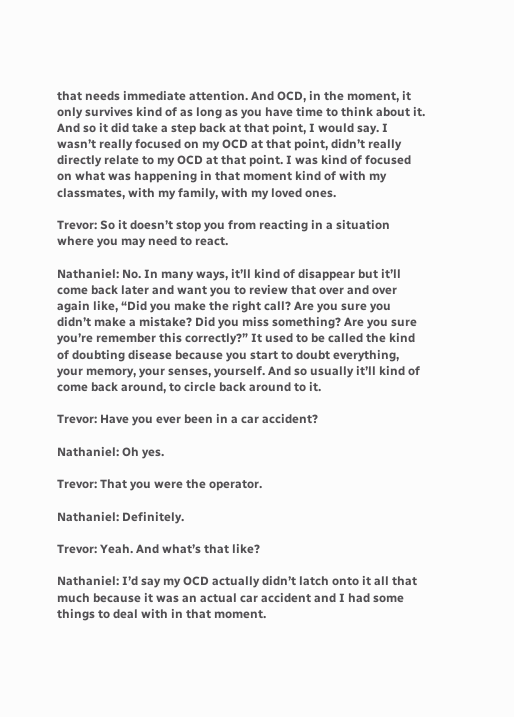that needs immediate attention. And OCD, in the moment, it only survives kind of as long as you have time to think about it. And so it did take a step back at that point, I would say. I wasn’t really focused on my OCD at that point, didn’t really directly relate to my OCD at that point. I was kind of focused on what was happening in that moment kind of with my classmates, with my family, with my loved ones.

Trevor: So it doesn’t stop you from reacting in a situation where you may need to react.

Nathaniel: No. In many ways, it’ll kind of disappear but it’ll come back later and want you to review that over and over again like, “Did you make the right call? Are you sure you didn’t make a mistake? Did you miss something? Are you sure you’re remember this correctly?” It used to be called the kind of doubting disease because you start to doubt everything, your memory, your senses, yourself. And so usually it’ll kind of come back around, to circle back around to it.

Trevor: Have you ever been in a car accident?

Nathaniel: Oh yes.

Trevor: That you were the operator.

Nathaniel: Definitely.

Trevor: Yeah. And what’s that like?

Nathaniel: I’d say my OCD actually didn’t latch onto it all that much because it was an actual car accident and I had some things to deal with in that moment.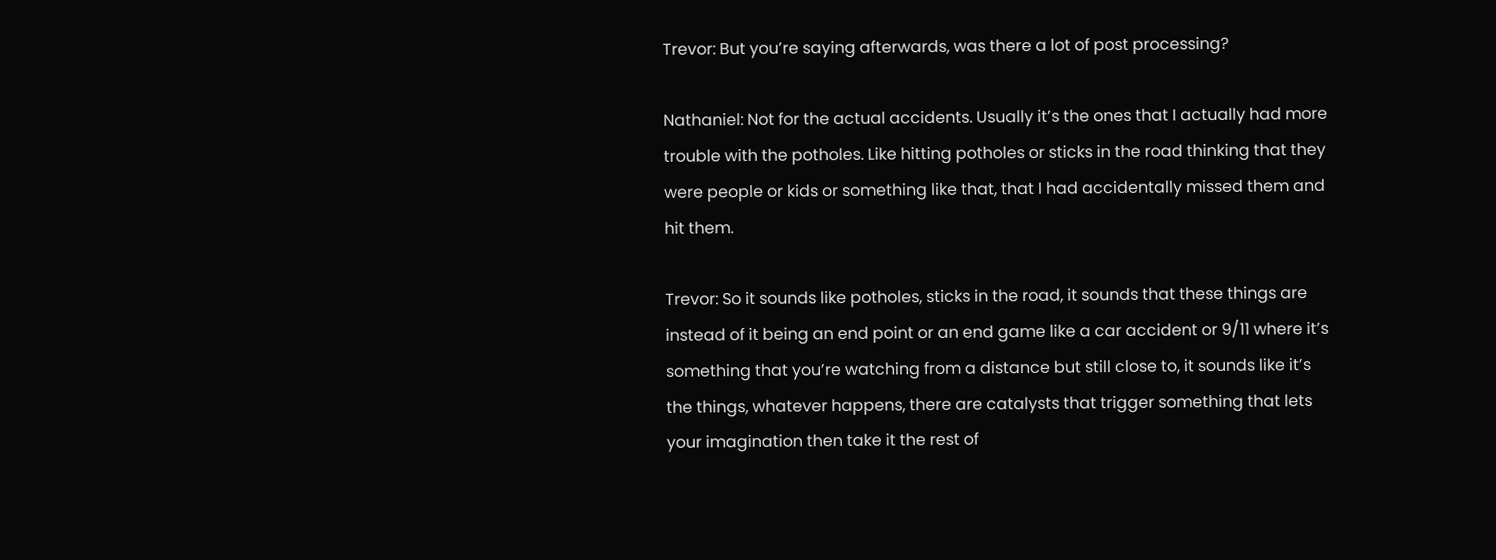Trevor: But you’re saying afterwards, was there a lot of post processing?

Nathaniel: Not for the actual accidents. Usually it’s the ones that I actually had more trouble with the potholes. Like hitting potholes or sticks in the road thinking that they were people or kids or something like that, that I had accidentally missed them and hit them.

Trevor: So it sounds like potholes, sticks in the road, it sounds that these things are instead of it being an end point or an end game like a car accident or 9/11 where it’s something that you’re watching from a distance but still close to, it sounds like it’s the things, whatever happens, there are catalysts that trigger something that lets your imagination then take it the rest of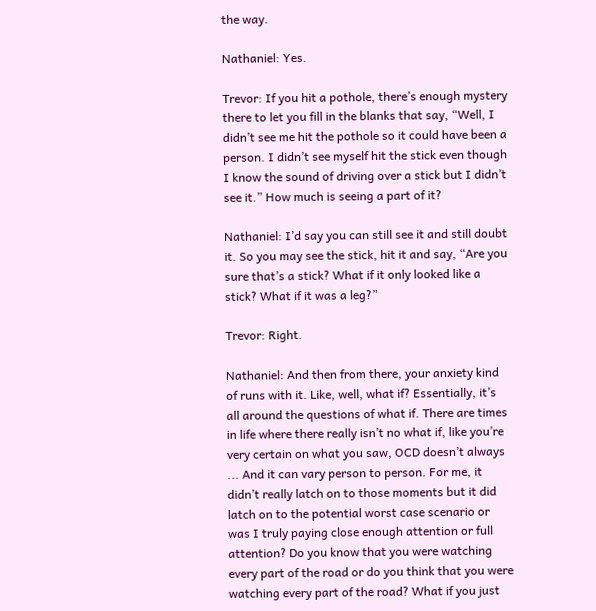the way.

Nathaniel: Yes.

Trevor: If you hit a pothole, there’s enough mystery there to let you fill in the blanks that say, “Well, I didn’t see me hit the pothole so it could have been a person. I didn’t see myself hit the stick even though I know the sound of driving over a stick but I didn’t see it.” How much is seeing a part of it?

Nathaniel: I’d say you can still see it and still doubt it. So you may see the stick, hit it and say, “Are you sure that’s a stick? What if it only looked like a stick? What if it was a leg?”

Trevor: Right.

Nathaniel: And then from there, your anxiety kind of runs with it. Like, well, what if? Essentially, it’s all around the questions of what if. There are times in life where there really isn’t no what if, like you’re very certain on what you saw, OCD doesn’t always ... And it can vary person to person. For me, it didn’t really latch on to those moments but it did latch on to the potential worst case scenario or was I truly paying close enough attention or full attention? Do you know that you were watching every part of the road or do you think that you were watching every part of the road? What if you just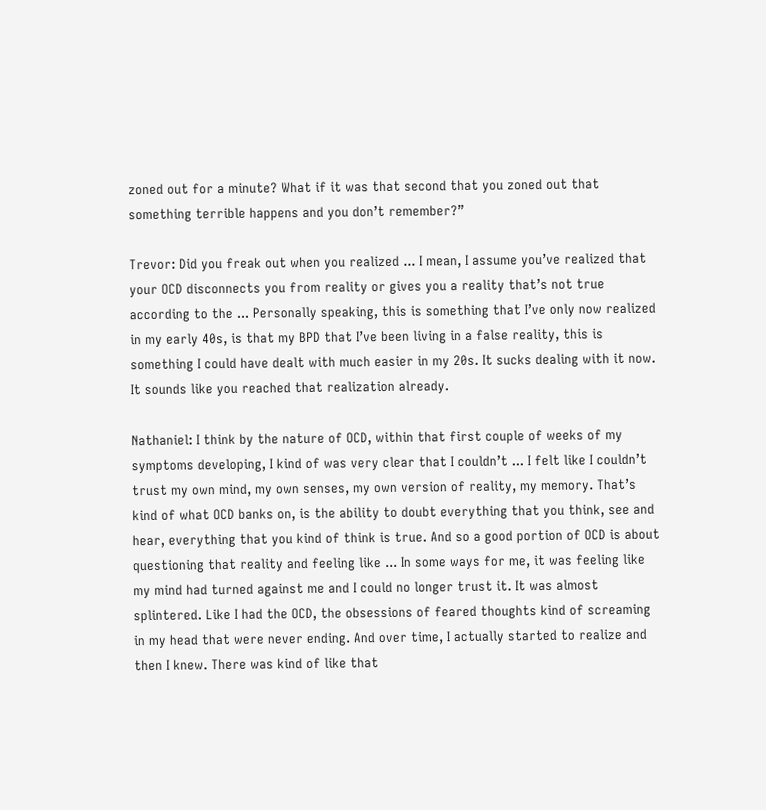zoned out for a minute? What if it was that second that you zoned out that something terrible happens and you don’t remember?”

Trevor: Did you freak out when you realized ... I mean, I assume you’ve realized that your OCD disconnects you from reality or gives you a reality that’s not true according to the ... Personally speaking, this is something that I’ve only now realized in my early 40s, is that my BPD that I’ve been living in a false reality, this is something I could have dealt with much easier in my 20s. It sucks dealing with it now. It sounds like you reached that realization already.

Nathaniel: I think by the nature of OCD, within that first couple of weeks of my symptoms developing, I kind of was very clear that I couldn’t ... I felt like I couldn’t trust my own mind, my own senses, my own version of reality, my memory. That’s kind of what OCD banks on, is the ability to doubt everything that you think, see and hear, everything that you kind of think is true. And so a good portion of OCD is about questioning that reality and feeling like ... In some ways for me, it was feeling like my mind had turned against me and I could no longer trust it. It was almost splintered. Like I had the OCD, the obsessions of feared thoughts kind of screaming in my head that were never ending. And over time, I actually started to realize and then I knew. There was kind of like that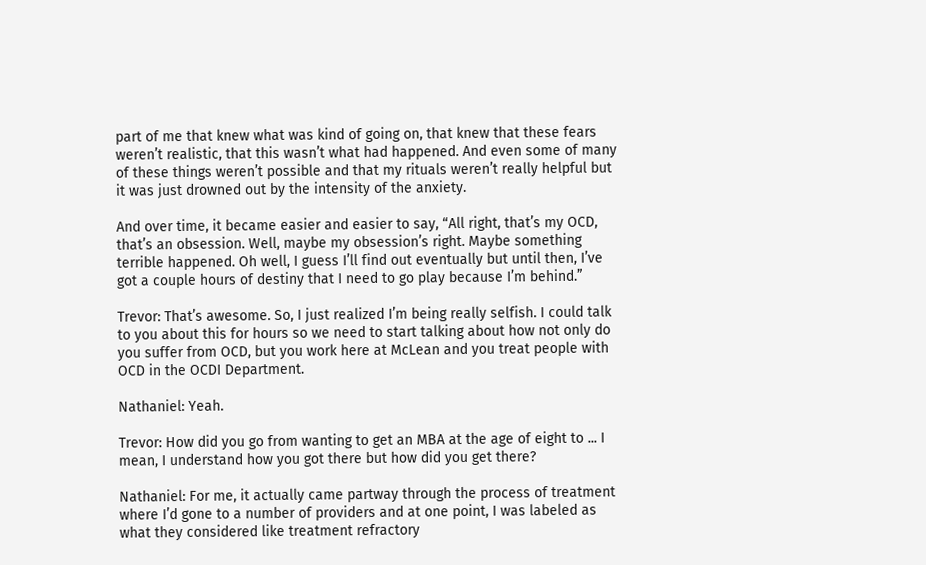part of me that knew what was kind of going on, that knew that these fears weren’t realistic, that this wasn’t what had happened. And even some of many of these things weren’t possible and that my rituals weren’t really helpful but it was just drowned out by the intensity of the anxiety.

And over time, it became easier and easier to say, “All right, that’s my OCD, that’s an obsession. Well, maybe my obsession’s right. Maybe something terrible happened. Oh well, I guess I’ll find out eventually but until then, I’ve got a couple hours of destiny that I need to go play because I’m behind.”

Trevor: That’s awesome. So, I just realized I’m being really selfish. I could talk to you about this for hours so we need to start talking about how not only do you suffer from OCD, but you work here at McLean and you treat people with OCD in the OCDI Department.

Nathaniel: Yeah.

Trevor: How did you go from wanting to get an MBA at the age of eight to ... I mean, I understand how you got there but how did you get there?

Nathaniel: For me, it actually came partway through the process of treatment where I’d gone to a number of providers and at one point, I was labeled as what they considered like treatment refractory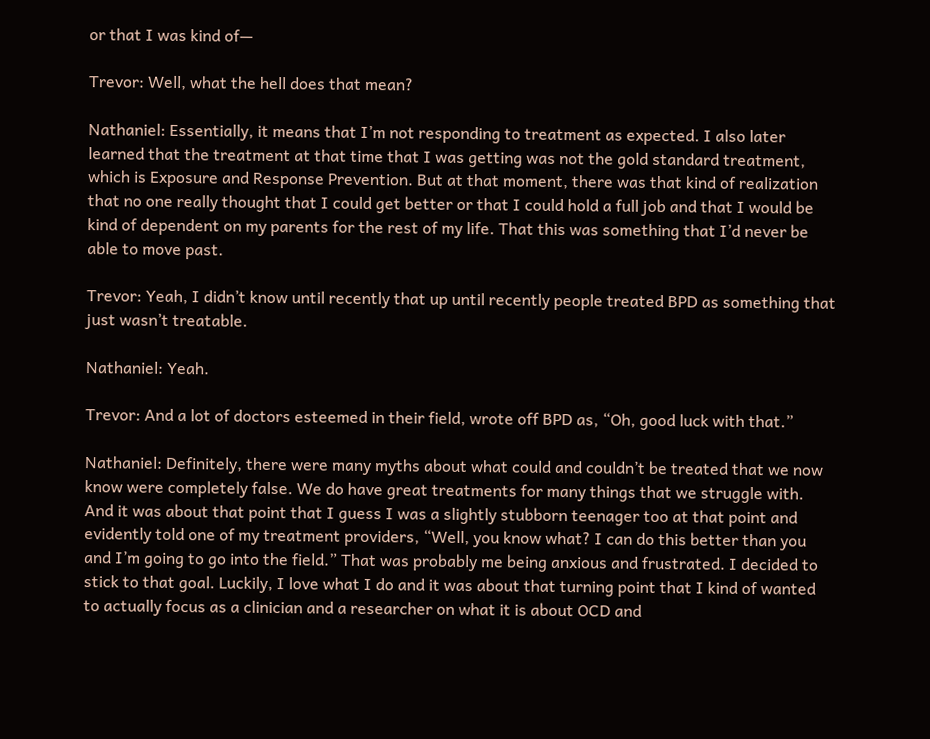or that I was kind of—

Trevor: Well, what the hell does that mean?

Nathaniel: Essentially, it means that I’m not responding to treatment as expected. I also later learned that the treatment at that time that I was getting was not the gold standard treatment, which is Exposure and Response Prevention. But at that moment, there was that kind of realization that no one really thought that I could get better or that I could hold a full job and that I would be kind of dependent on my parents for the rest of my life. That this was something that I’d never be able to move past.

Trevor: Yeah, I didn’t know until recently that up until recently people treated BPD as something that just wasn’t treatable.

Nathaniel: Yeah.

Trevor: And a lot of doctors esteemed in their field, wrote off BPD as, “Oh, good luck with that.”

Nathaniel: Definitely, there were many myths about what could and couldn’t be treated that we now know were completely false. We do have great treatments for many things that we struggle with. And it was about that point that I guess I was a slightly stubborn teenager too at that point and evidently told one of my treatment providers, “Well, you know what? I can do this better than you and I’m going to go into the field.” That was probably me being anxious and frustrated. I decided to stick to that goal. Luckily, I love what I do and it was about that turning point that I kind of wanted to actually focus as a clinician and a researcher on what it is about OCD and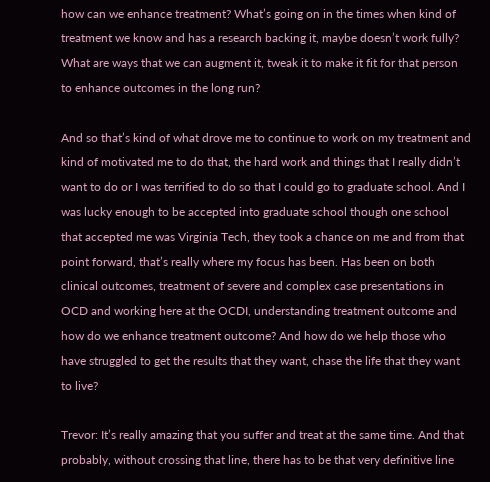how can we enhance treatment? What’s going on in the times when kind of treatment we know and has a research backing it, maybe doesn’t work fully? What are ways that we can augment it, tweak it to make it fit for that person to enhance outcomes in the long run?

And so that’s kind of what drove me to continue to work on my treatment and kind of motivated me to do that, the hard work and things that I really didn’t want to do or I was terrified to do so that I could go to graduate school. And I was lucky enough to be accepted into graduate school though one school that accepted me was Virginia Tech, they took a chance on me and from that point forward, that’s really where my focus has been. Has been on both clinical outcomes, treatment of severe and complex case presentations in OCD and working here at the OCDI, understanding treatment outcome and how do we enhance treatment outcome? And how do we help those who have struggled to get the results that they want, chase the life that they want to live?

Trevor: It’s really amazing that you suffer and treat at the same time. And that probably, without crossing that line, there has to be that very definitive line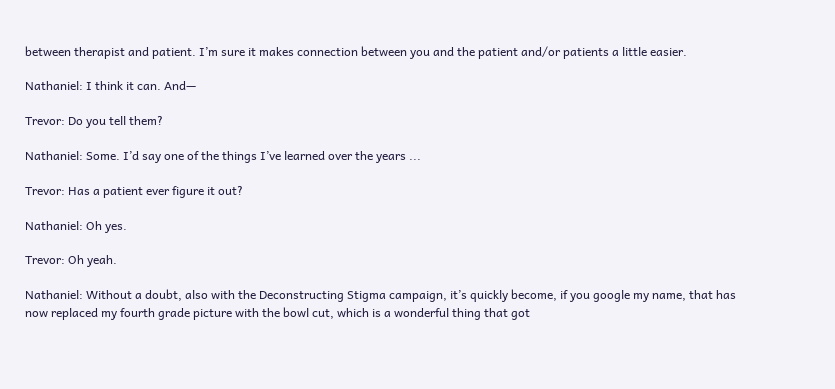between therapist and patient. I’m sure it makes connection between you and the patient and/or patients a little easier.

Nathaniel: I think it can. And—

Trevor: Do you tell them?

Nathaniel: Some. I’d say one of the things I’ve learned over the years ...

Trevor: Has a patient ever figure it out?

Nathaniel: Oh yes.

Trevor: Oh yeah.

Nathaniel: Without a doubt, also with the Deconstructing Stigma campaign, it’s quickly become, if you google my name, that has now replaced my fourth grade picture with the bowl cut, which is a wonderful thing that got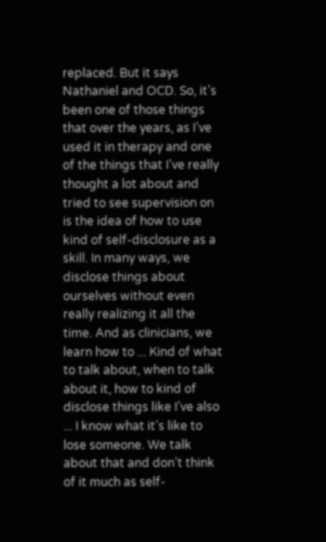replaced. But it says Nathaniel and OCD. So, it’s been one of those things that over the years, as I’ve used it in therapy and one of the things that I’ve really thought a lot about and tried to see supervision on is the idea of how to use kind of self-disclosure as a skill. In many ways, we disclose things about ourselves without even really realizing it all the time. And as clinicians, we learn how to ... Kind of what to talk about, when to talk about it, how to kind of disclose things like I’ve also ... I know what it’s like to lose someone. We talk about that and don’t think of it much as self-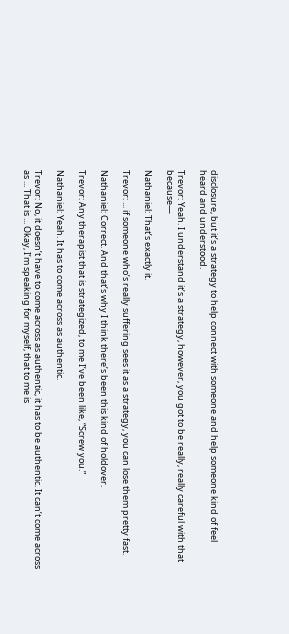disclosure, but it’s a strategy to help connect with someone and help someone kind of feel heard and understood.

Trevor: Yeah. I understand it’s a strategy, however, you got to be really, really careful with that because—

Nathaniel: That’s exactly it.

Trevor: ... if someone who’s really suffering sees it as a strategy, you can lose them pretty fast.

Nathaniel: Correct. And that’s why I think there’s been this kind of holdover.

Trevor: Any therapist that is strategized, to me I’ve been like, “Screw you.”

Nathaniel: Yeah. It has to come across as authentic.

Trevor: No, it doesn’t have to come across as authentic, it has to be authentic. It can’t come across as ... That is ... Okay, I’m speaking for myself, that to me is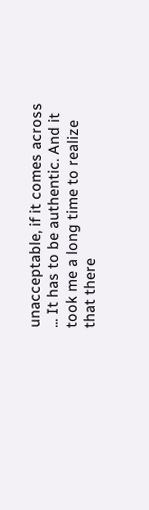unacceptable, if it comes across ... It has to be authentic. And it took me a long time to realize that there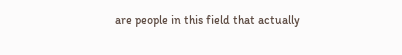are people in this field that actually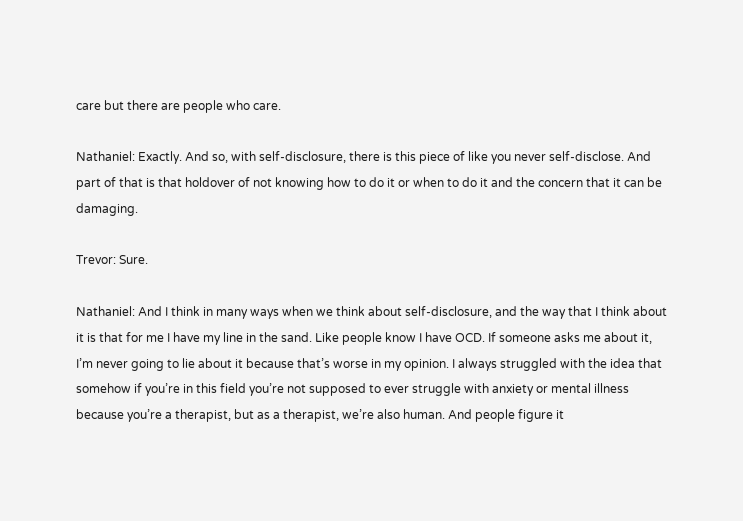care but there are people who care.

Nathaniel: Exactly. And so, with self-disclosure, there is this piece of like you never self-disclose. And part of that is that holdover of not knowing how to do it or when to do it and the concern that it can be damaging.

Trevor: Sure.

Nathaniel: And I think in many ways when we think about self-disclosure, and the way that I think about it is that for me I have my line in the sand. Like people know I have OCD. If someone asks me about it, I’m never going to lie about it because that’s worse in my opinion. I always struggled with the idea that somehow if you’re in this field you’re not supposed to ever struggle with anxiety or mental illness because you’re a therapist, but as a therapist, we’re also human. And people figure it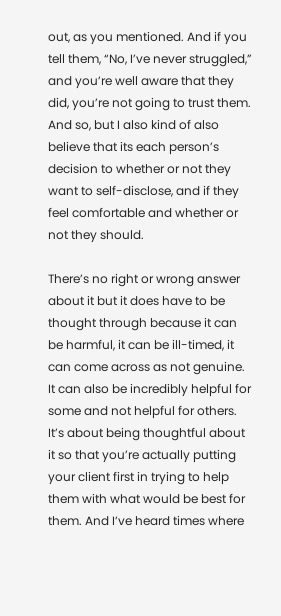out, as you mentioned. And if you tell them, “No, I’ve never struggled,” and you’re well aware that they did, you’re not going to trust them. And so, but I also kind of also believe that its each person’s decision to whether or not they want to self-disclose, and if they feel comfortable and whether or not they should.

There’s no right or wrong answer about it but it does have to be thought through because it can be harmful, it can be ill-timed, it can come across as not genuine. It can also be incredibly helpful for some and not helpful for others. It’s about being thoughtful about it so that you’re actually putting your client first in trying to help them with what would be best for them. And I’ve heard times where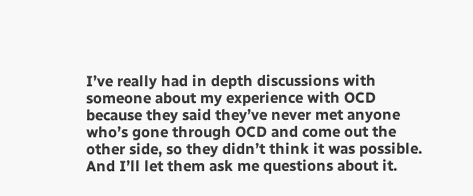I’ve really had in depth discussions with someone about my experience with OCD because they said they’ve never met anyone who’s gone through OCD and come out the other side, so they didn’t think it was possible. And I’ll let them ask me questions about it.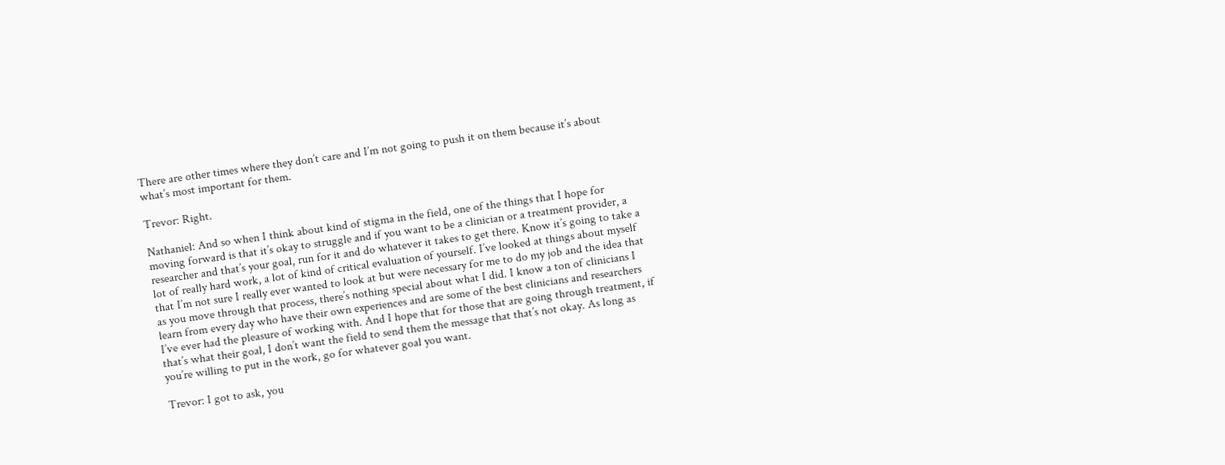There are other times where they don’t care and I’m not going to push it on them because it’s about what’s most important for them.

Trevor: Right.

Nathaniel: And so when I think about kind of stigma in the field, one of the things that I hope for moving forward is that it’s okay to struggle and if you want to be a clinician or a treatment provider, a researcher and that’s your goal, run for it and do whatever it takes to get there. Know it’s going to take a lot of really hard work, a lot of kind of critical evaluation of yourself. I’ve looked at things about myself that I’m not sure I really ever wanted to look at but were necessary for me to do my job and the idea that as you move through that process, there’s nothing special about what I did. I know a ton of clinicians I learn from every day who have their own experiences and are some of the best clinicians and researchers I’ve ever had the pleasure of working with. And I hope that for those that are going through treatment, if that’s what their goal, I don’t want the field to send them the message that that’s not okay. As long as you’re willing to put in the work, go for whatever goal you want.

Trevor: I got to ask, you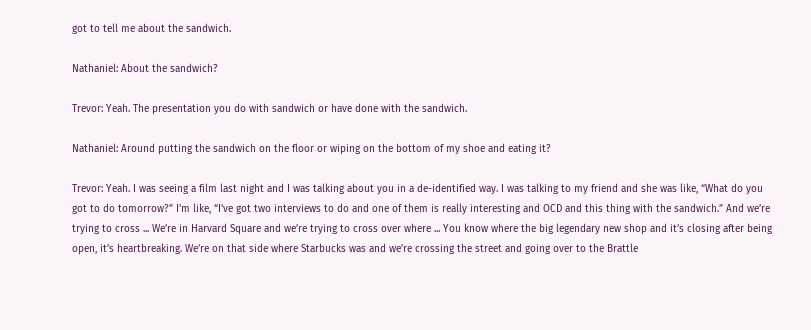got to tell me about the sandwich.

Nathaniel: About the sandwich?

Trevor: Yeah. The presentation you do with sandwich or have done with the sandwich.

Nathaniel: Around putting the sandwich on the floor or wiping on the bottom of my shoe and eating it?

Trevor: Yeah. I was seeing a film last night and I was talking about you in a de-identified way. I was talking to my friend and she was like, “What do you got to do tomorrow?” I’m like, “I’ve got two interviews to do and one of them is really interesting and OCD and this thing with the sandwich.” And we’re trying to cross ... We’re in Harvard Square and we’re trying to cross over where ... You know where the big legendary new shop and it’s closing after being open, it’s heartbreaking. We’re on that side where Starbucks was and we’re crossing the street and going over to the Brattle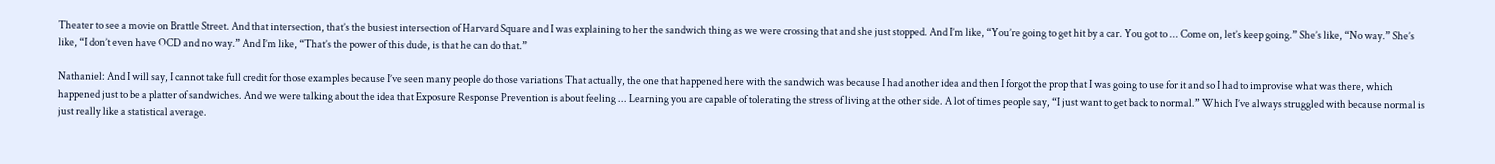Theater to see a movie on Brattle Street. And that intersection, that’s the busiest intersection of Harvard Square and I was explaining to her the sandwich thing as we were crossing that and she just stopped. And I’m like, “You’re going to get hit by a car. You got to ... Come on, let’s keep going.” She’s like, “No way.” She’s like, “I don’t even have OCD and no way.” And I’m like, “That’s the power of this dude, is that he can do that.”

Nathaniel: And I will say, I cannot take full credit for those examples because I’ve seen many people do those variations That actually, the one that happened here with the sandwich was because I had another idea and then I forgot the prop that I was going to use for it and so I had to improvise what was there, which happened just to be a platter of sandwiches. And we were talking about the idea that Exposure Response Prevention is about feeling ... Learning you are capable of tolerating the stress of living at the other side. A lot of times people say, “I just want to get back to normal.” Which I’ve always struggled with because normal is just really like a statistical average.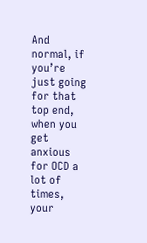And normal, if you’re just going for that top end, when you get anxious for OCD a lot of times, your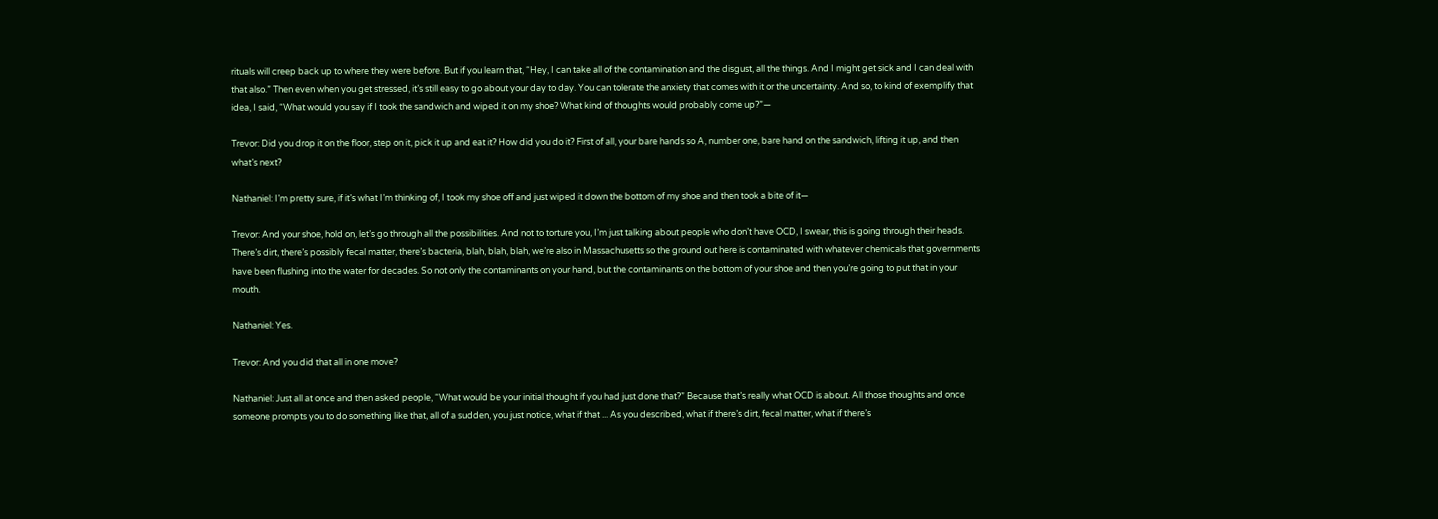rituals will creep back up to where they were before. But if you learn that, “Hey, I can take all of the contamination and the disgust, all the things. And I might get sick and I can deal with that also.” Then even when you get stressed, it’s still easy to go about your day to day. You can tolerate the anxiety that comes with it or the uncertainty. And so, to kind of exemplify that idea, I said, “What would you say if I took the sandwich and wiped it on my shoe? What kind of thoughts would probably come up?”—

Trevor: Did you drop it on the floor, step on it, pick it up and eat it? How did you do it? First of all, your bare hands so A, number one, bare hand on the sandwich, lifting it up, and then what’s next?

Nathaniel: I’m pretty sure, if it’s what I’m thinking of, I took my shoe off and just wiped it down the bottom of my shoe and then took a bite of it—

Trevor: And your shoe, hold on, let’s go through all the possibilities. And not to torture you, I’m just talking about people who don’t have OCD, I swear, this is going through their heads. There’s dirt, there’s possibly fecal matter, there’s bacteria, blah, blah, blah, we’re also in Massachusetts so the ground out here is contaminated with whatever chemicals that governments have been flushing into the water for decades. So not only the contaminants on your hand, but the contaminants on the bottom of your shoe and then you’re going to put that in your mouth.

Nathaniel: Yes.

Trevor: And you did that all in one move?

Nathaniel: Just all at once and then asked people, “What would be your initial thought if you had just done that?” Because that’s really what OCD is about. All those thoughts and once someone prompts you to do something like that, all of a sudden, you just notice, what if that ... As you described, what if there’s dirt, fecal matter, what if there’s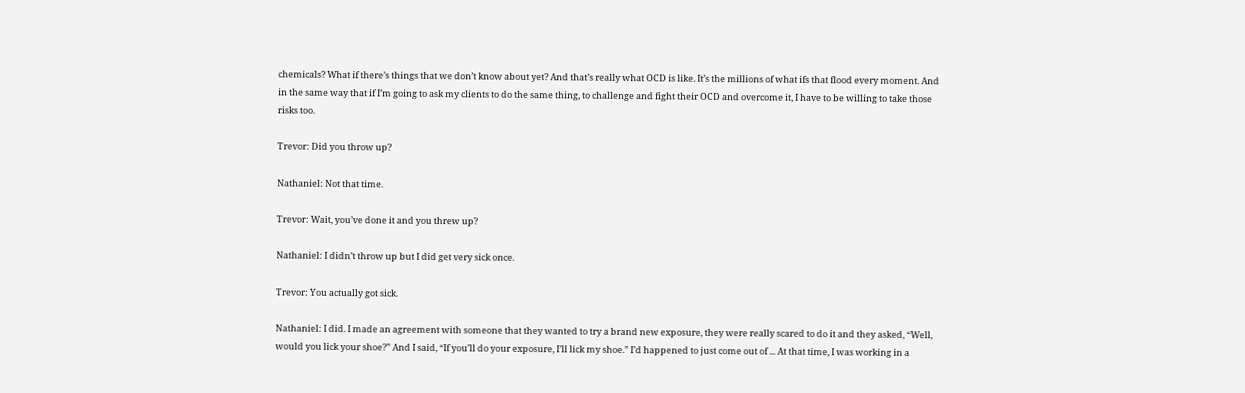chemicals? What if there’s things that we don’t know about yet? And that’s really what OCD is like. It’s the millions of what ifs that flood every moment. And in the same way that if I’m going to ask my clients to do the same thing, to challenge and fight their OCD and overcome it, I have to be willing to take those risks too.

Trevor: Did you throw up?

Nathaniel: Not that time.

Trevor: Wait, you’ve done it and you threw up?

Nathaniel: I didn’t throw up but I did get very sick once.

Trevor: You actually got sick.

Nathaniel: I did. I made an agreement with someone that they wanted to try a brand new exposure, they were really scared to do it and they asked, “Well, would you lick your shoe?” And I said, “If you’ll do your exposure, I’ll lick my shoe.” I’d happened to just come out of ... At that time, I was working in a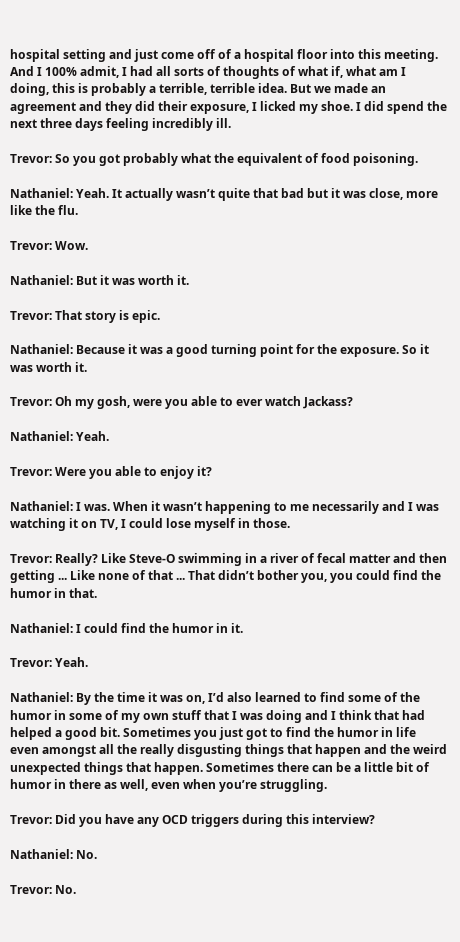hospital setting and just come off of a hospital floor into this meeting. And I 100% admit, I had all sorts of thoughts of what if, what am I doing, this is probably a terrible, terrible idea. But we made an agreement and they did their exposure, I licked my shoe. I did spend the next three days feeling incredibly ill.

Trevor: So you got probably what the equivalent of food poisoning.

Nathaniel: Yeah. It actually wasn’t quite that bad but it was close, more like the flu.

Trevor: Wow.

Nathaniel: But it was worth it.

Trevor: That story is epic.

Nathaniel: Because it was a good turning point for the exposure. So it was worth it.

Trevor: Oh my gosh, were you able to ever watch Jackass?

Nathaniel: Yeah.

Trevor: Were you able to enjoy it?

Nathaniel: I was. When it wasn’t happening to me necessarily and I was watching it on TV, I could lose myself in those.

Trevor: Really? Like Steve-O swimming in a river of fecal matter and then getting ... Like none of that ... That didn’t bother you, you could find the humor in that.

Nathaniel: I could find the humor in it.

Trevor: Yeah.

Nathaniel: By the time it was on, I’d also learned to find some of the humor in some of my own stuff that I was doing and I think that had helped a good bit. Sometimes you just got to find the humor in life even amongst all the really disgusting things that happen and the weird unexpected things that happen. Sometimes there can be a little bit of humor in there as well, even when you’re struggling.

Trevor: Did you have any OCD triggers during this interview?

Nathaniel: No.

Trevor: No.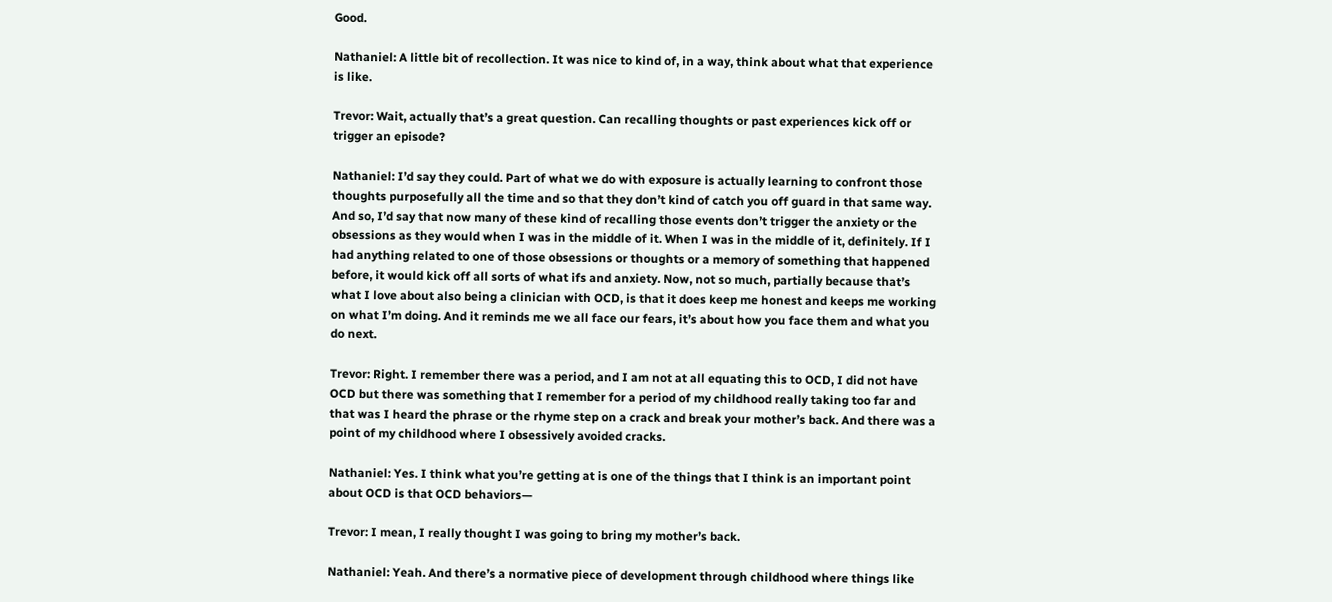Good.

Nathaniel: A little bit of recollection. It was nice to kind of, in a way, think about what that experience is like.

Trevor: Wait, actually that’s a great question. Can recalling thoughts or past experiences kick off or trigger an episode?

Nathaniel: I’d say they could. Part of what we do with exposure is actually learning to confront those thoughts purposefully all the time and so that they don’t kind of catch you off guard in that same way. And so, I’d say that now many of these kind of recalling those events don’t trigger the anxiety or the obsessions as they would when I was in the middle of it. When I was in the middle of it, definitely. If I had anything related to one of those obsessions or thoughts or a memory of something that happened before, it would kick off all sorts of what ifs and anxiety. Now, not so much, partially because that’s what I love about also being a clinician with OCD, is that it does keep me honest and keeps me working on what I’m doing. And it reminds me we all face our fears, it’s about how you face them and what you do next.

Trevor: Right. I remember there was a period, and I am not at all equating this to OCD, I did not have OCD but there was something that I remember for a period of my childhood really taking too far and that was I heard the phrase or the rhyme step on a crack and break your mother’s back. And there was a point of my childhood where I obsessively avoided cracks.

Nathaniel: Yes. I think what you’re getting at is one of the things that I think is an important point about OCD is that OCD behaviors—

Trevor: I mean, I really thought I was going to bring my mother’s back.

Nathaniel: Yeah. And there’s a normative piece of development through childhood where things like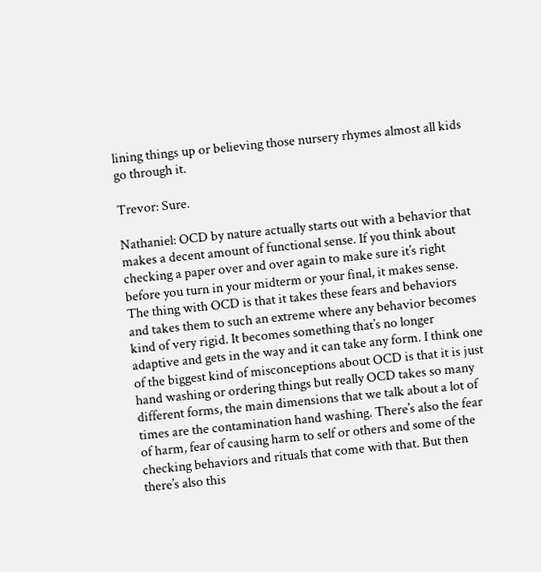lining things up or believing those nursery rhymes almost all kids go through it.

Trevor: Sure.

Nathaniel: OCD by nature actually starts out with a behavior that makes a decent amount of functional sense. If you think about checking a paper over and over again to make sure it’s right before you turn in your midterm or your final, it makes sense. The thing with OCD is that it takes these fears and behaviors and takes them to such an extreme where any behavior becomes kind of very rigid. It becomes something that’s no longer adaptive and gets in the way and it can take any form. I think one of the biggest kind of misconceptions about OCD is that it is just hand washing or ordering things but really OCD takes so many different forms, the main dimensions that we talk about a lot of times are the contamination hand washing. There’s also the fear of harm, fear of causing harm to self or others and some of the checking behaviors and rituals that come with that. But then there’s also this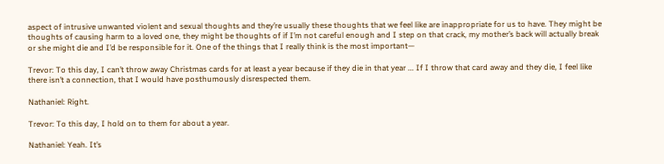aspect of intrusive unwanted violent and sexual thoughts and they’re usually these thoughts that we feel like are inappropriate for us to have. They might be thoughts of causing harm to a loved one, they might be thoughts of if I’m not careful enough and I step on that crack, my mother’s back will actually break or she might die and I’d be responsible for it. One of the things that I really think is the most important—

Trevor: To this day, I can’t throw away Christmas cards for at least a year because if they die in that year ... If I throw that card away and they die, I feel like there isn’t a connection, that I would have posthumously disrespected them.

Nathaniel: Right.

Trevor: To this day, I hold on to them for about a year.

Nathaniel: Yeah. It’s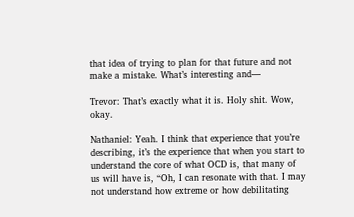that idea of trying to plan for that future and not make a mistake. What’s interesting and—

Trevor: That’s exactly what it is. Holy shit. Wow, okay.

Nathaniel: Yeah. I think that experience that you’re describing, it’s the experience that when you start to understand the core of what OCD is, that many of us will have is, “Oh, I can resonate with that. I may not understand how extreme or how debilitating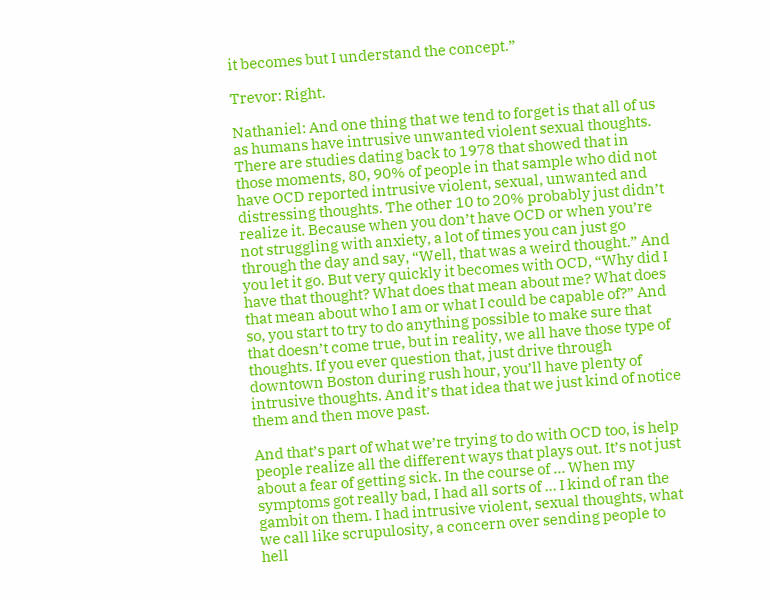it becomes but I understand the concept.”

Trevor: Right.

Nathaniel: And one thing that we tend to forget is that all of us as humans have intrusive unwanted violent sexual thoughts. There are studies dating back to 1978 that showed that in those moments, 80, 90% of people in that sample who did not have OCD reported intrusive violent, sexual, unwanted and distressing thoughts. The other 10 to 20% probably just didn’t realize it. Because when you don’t have OCD or when you’re not struggling with anxiety, a lot of times you can just go through the day and say, “Well, that was a weird thought.” And you let it go. But very quickly it becomes with OCD, “Why did I have that thought? What does that mean about me? What does that mean about who I am or what I could be capable of?” And so, you start to try to do anything possible to make sure that that doesn’t come true, but in reality, we all have those type of thoughts. If you ever question that, just drive through downtown Boston during rush hour, you’ll have plenty of intrusive thoughts. And it’s that idea that we just kind of notice them and then move past.

And that’s part of what we’re trying to do with OCD too, is help people realize all the different ways that plays out. It’s not just about a fear of getting sick. In the course of ... When my symptoms got really bad, I had all sorts of ... I kind of ran the gambit on them. I had intrusive violent, sexual thoughts, what we call like scrupulosity, a concern over sending people to hell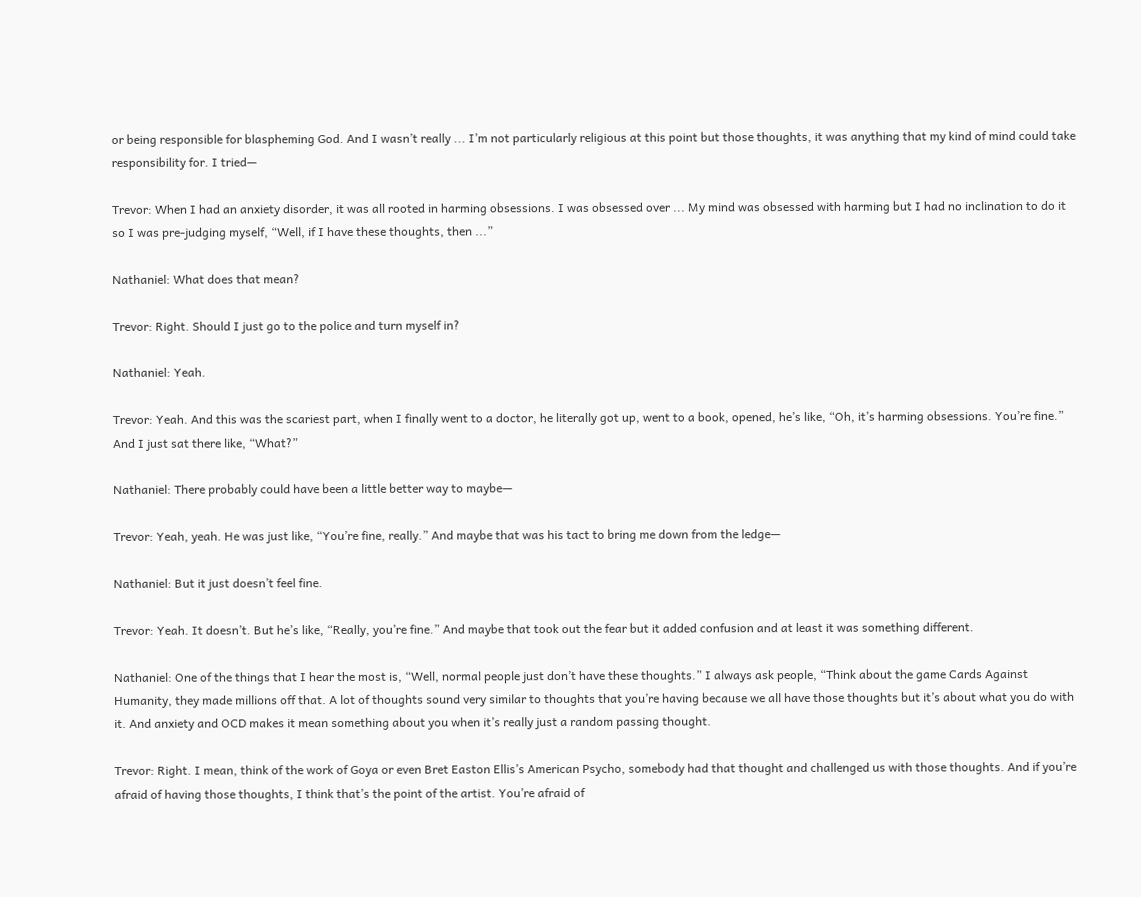or being responsible for blaspheming God. And I wasn’t really ... I’m not particularly religious at this point but those thoughts, it was anything that my kind of mind could take responsibility for. I tried—

Trevor: When I had an anxiety disorder, it was all rooted in harming obsessions. I was obsessed over ... My mind was obsessed with harming but I had no inclination to do it so I was pre-judging myself, “Well, if I have these thoughts, then ...”

Nathaniel: What does that mean?

Trevor: Right. Should I just go to the police and turn myself in?

Nathaniel: Yeah.

Trevor: Yeah. And this was the scariest part, when I finally went to a doctor, he literally got up, went to a book, opened, he’s like, “Oh, it’s harming obsessions. You’re fine.” And I just sat there like, “What?”

Nathaniel: There probably could have been a little better way to maybe—

Trevor: Yeah, yeah. He was just like, “You’re fine, really.” And maybe that was his tact to bring me down from the ledge—

Nathaniel: But it just doesn’t feel fine.

Trevor: Yeah. It doesn’t. But he’s like, “Really, you’re fine.” And maybe that took out the fear but it added confusion and at least it was something different.

Nathaniel: One of the things that I hear the most is, “Well, normal people just don’t have these thoughts.” I always ask people, “Think about the game Cards Against Humanity, they made millions off that. A lot of thoughts sound very similar to thoughts that you’re having because we all have those thoughts but it’s about what you do with it. And anxiety and OCD makes it mean something about you when it’s really just a random passing thought.

Trevor: Right. I mean, think of the work of Goya or even Bret Easton Ellis’s American Psycho, somebody had that thought and challenged us with those thoughts. And if you’re afraid of having those thoughts, I think that’s the point of the artist. You’re afraid of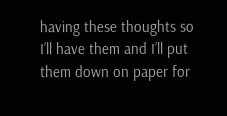having these thoughts so I’ll have them and I’ll put them down on paper for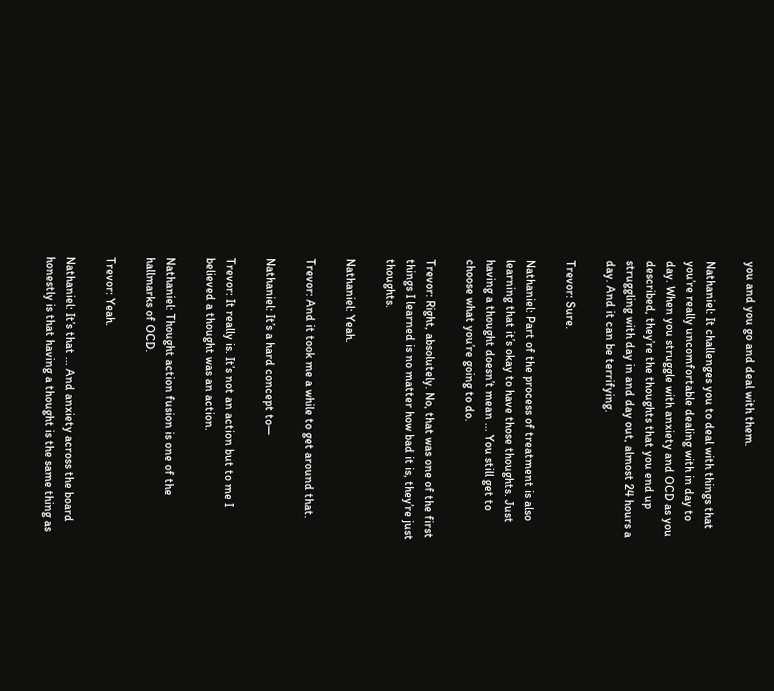you and you go and deal with them.

Nathaniel: It challenges you to deal with things that you’re really uncomfortable dealing with in day to day. When you struggle with anxiety and OCD as you described, they’re the thoughts that you end up struggling with day in and day out, almost 24 hours a day. And it can be terrifying.

Trevor: Sure.

Nathaniel: Part of the process of treatment is also learning that it’s okay to have those thoughts. Just having a thought doesn’t mean ... You still get to choose what you’re going to do.

Trevor: Right, absolutely. No, that was one of the first things I learned is no matter how bad it is, they’re just thoughts.

Nathaniel: Yeah.

Trevor: And it took me a while to get around that.

Nathaniel: It’s a hard concept to—

Trevor: It really is. It’s not an action but to me I believed a thought was an action.

Nathaniel: Thought action fusion is one of the hallmarks of OCD.

Trevor: Yeah.

Nathaniel: It’s that ... And anxiety across the board honestly is that having a thought is the same thing as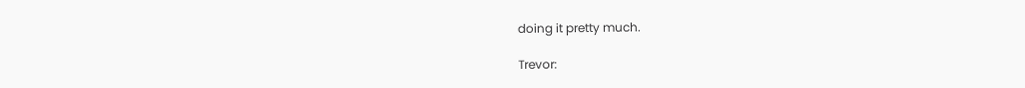doing it pretty much.

Trevor: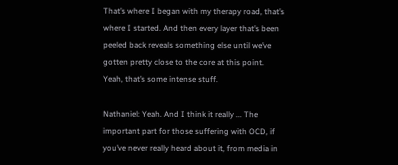That’s where I began with my therapy road, that’s where I started. And then every layer that’s been peeled back reveals something else until we’ve gotten pretty close to the core at this point. Yeah, that’s some intense stuff.

Nathaniel: Yeah. And I think it really ... The important part for those suffering with OCD, if you’ve never really heard about it, from media in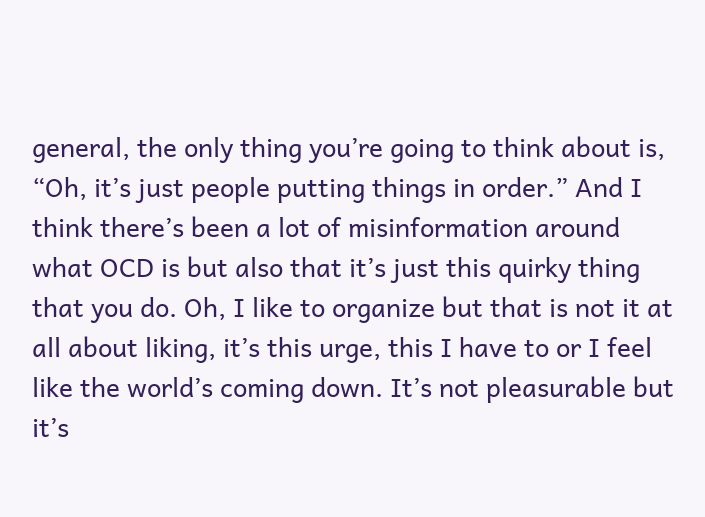general, the only thing you’re going to think about is, “Oh, it’s just people putting things in order.” And I think there’s been a lot of misinformation around what OCD is but also that it’s just this quirky thing that you do. Oh, I like to organize but that is not it at all about liking, it’s this urge, this I have to or I feel like the world’s coming down. It’s not pleasurable but it’s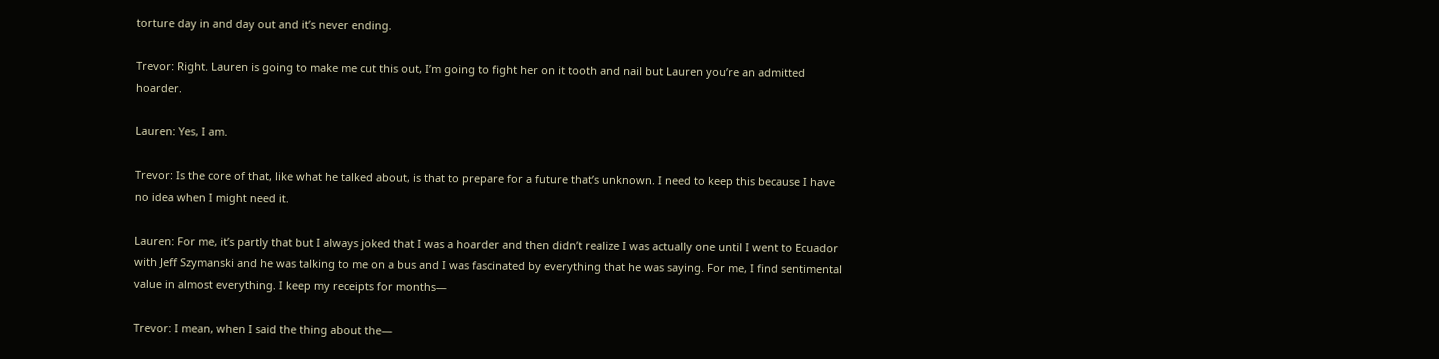torture day in and day out and it’s never ending.

Trevor: Right. Lauren is going to make me cut this out, I’m going to fight her on it tooth and nail but Lauren you’re an admitted hoarder.

Lauren: Yes, I am.

Trevor: Is the core of that, like what he talked about, is that to prepare for a future that’s unknown. I need to keep this because I have no idea when I might need it.

Lauren: For me, it’s partly that but I always joked that I was a hoarder and then didn’t realize I was actually one until I went to Ecuador with Jeff Szymanski and he was talking to me on a bus and I was fascinated by everything that he was saying. For me, I find sentimental value in almost everything. I keep my receipts for months—

Trevor: I mean, when I said the thing about the—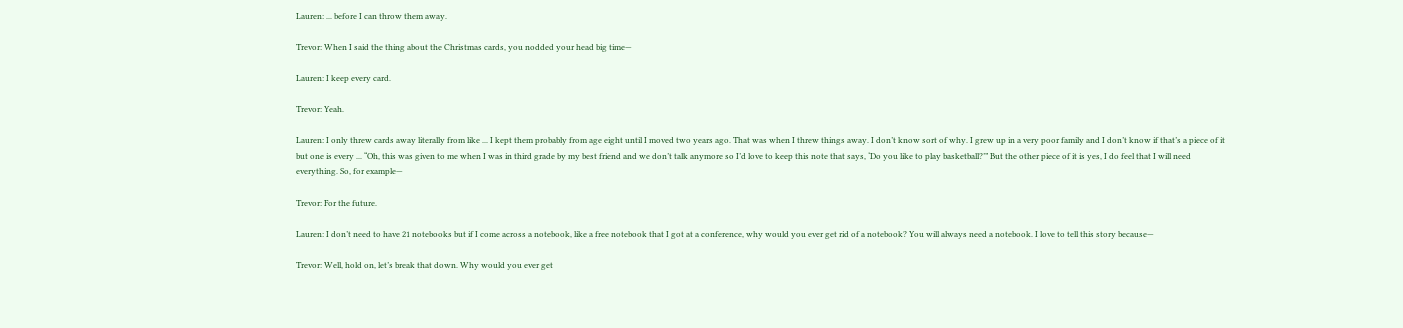Lauren: ... before I can throw them away.

Trevor: When I said the thing about the Christmas cards, you nodded your head big time—

Lauren: I keep every card.

Trevor: Yeah.

Lauren: I only threw cards away literally from like ... I kept them probably from age eight until I moved two years ago. That was when I threw things away. I don’t know sort of why. I grew up in a very poor family and I don’t know if that’s a piece of it but one is every ... “Oh, this was given to me when I was in third grade by my best friend and we don’t talk anymore so I’d love to keep this note that says, ‘Do you like to play basketball?’” But the other piece of it is yes, I do feel that I will need everything. So, for example—

Trevor: For the future.

Lauren: I don’t need to have 21 notebooks but if I come across a notebook, like a free notebook that I got at a conference, why would you ever get rid of a notebook? You will always need a notebook. I love to tell this story because—

Trevor: Well, hold on, let’s break that down. Why would you ever get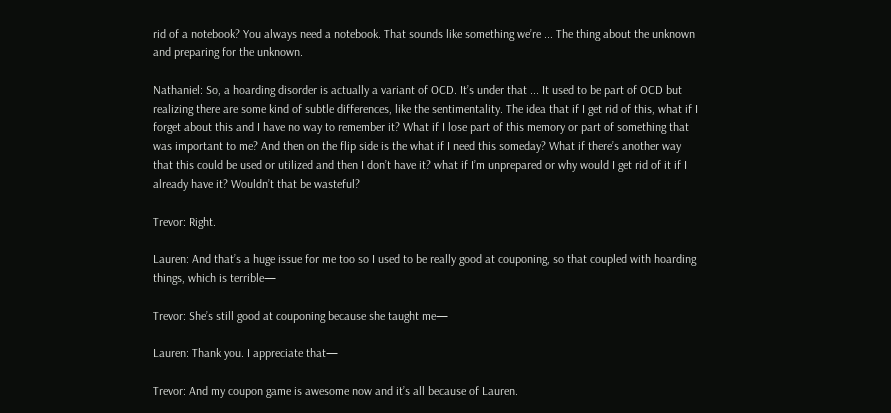rid of a notebook? You always need a notebook. That sounds like something we’re ... The thing about the unknown and preparing for the unknown.

Nathaniel: So, a hoarding disorder is actually a variant of OCD. It’s under that ... It used to be part of OCD but realizing there are some kind of subtle differences, like the sentimentality. The idea that if I get rid of this, what if I forget about this and I have no way to remember it? What if I lose part of this memory or part of something that was important to me? And then on the flip side is the what if I need this someday? What if there’s another way that this could be used or utilized and then I don’t have it? what if I’m unprepared or why would I get rid of it if I already have it? Wouldn’t that be wasteful?

Trevor: Right.

Lauren: And that’s a huge issue for me too so I used to be really good at couponing, so that coupled with hoarding things, which is terrible—

Trevor: She’s still good at couponing because she taught me—

Lauren: Thank you. I appreciate that—

Trevor: And my coupon game is awesome now and it’s all because of Lauren.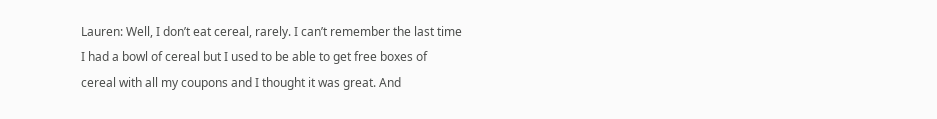Lauren: Well, I don’t eat cereal, rarely. I can’t remember the last time I had a bowl of cereal but I used to be able to get free boxes of cereal with all my coupons and I thought it was great. And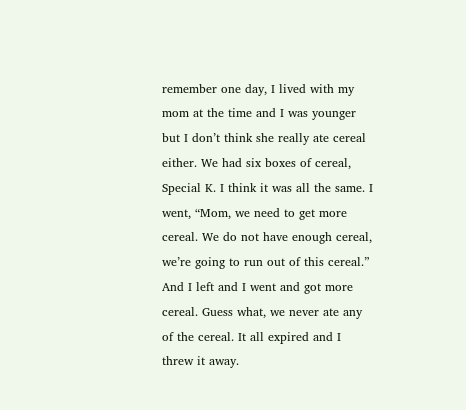remember one day, I lived with my mom at the time and I was younger but I don’t think she really ate cereal either. We had six boxes of cereal, Special K. I think it was all the same. I went, “Mom, we need to get more cereal. We do not have enough cereal, we’re going to run out of this cereal.” And I left and I went and got more cereal. Guess what, we never ate any of the cereal. It all expired and I threw it away.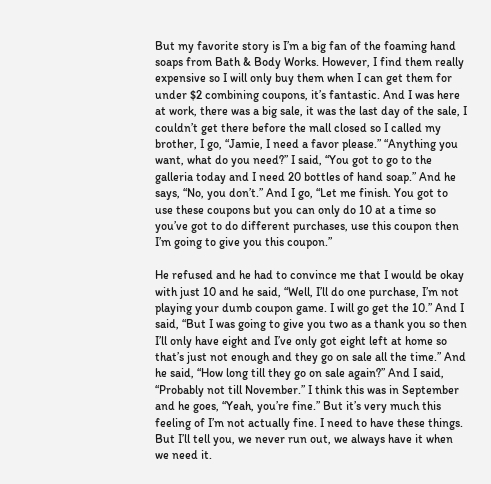But my favorite story is I’m a big fan of the foaming hand soaps from Bath & Body Works. However, I find them really expensive so I will only buy them when I can get them for under $2 combining coupons, it’s fantastic. And I was here at work, there was a big sale, it was the last day of the sale, I couldn’t get there before the mall closed so I called my brother, I go, “Jamie, I need a favor please.” “Anything you want, what do you need?” I said, “You got to go to the galleria today and I need 20 bottles of hand soap.” And he says, “No, you don’t.” And I go, “Let me finish. You got to use these coupons but you can only do 10 at a time so you’ve got to do different purchases, use this coupon then I’m going to give you this coupon.”

He refused and he had to convince me that I would be okay with just 10 and he said, “Well, I’ll do one purchase, I’m not playing your dumb coupon game. I will go get the 10.” And I said, “But I was going to give you two as a thank you so then I’ll only have eight and I’ve only got eight left at home so that’s just not enough and they go on sale all the time.” And he said, “How long till they go on sale again?” And I said, “Probably not till November.” I think this was in September and he goes, “Yeah, you’re fine.” But it’s very much this feeling of I’m not actually fine. I need to have these things. But I’ll tell you, we never run out, we always have it when we need it.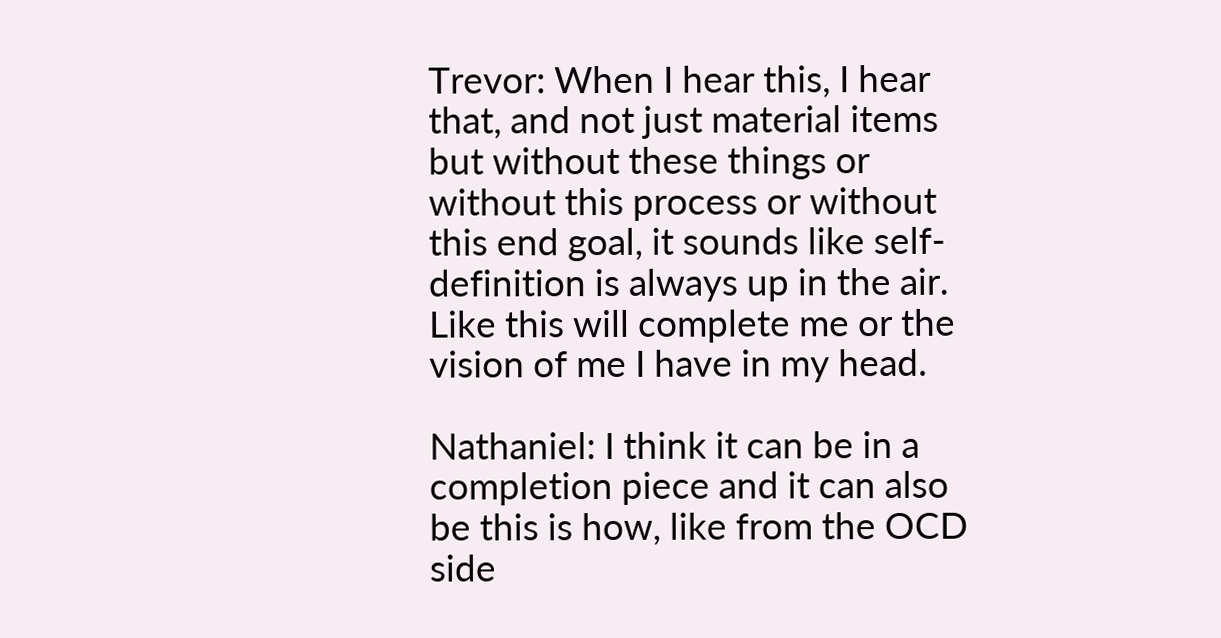Trevor: When I hear this, I hear that, and not just material items but without these things or without this process or without this end goal, it sounds like self-definition is always up in the air. Like this will complete me or the vision of me I have in my head.

Nathaniel: I think it can be in a completion piece and it can also be this is how, like from the OCD side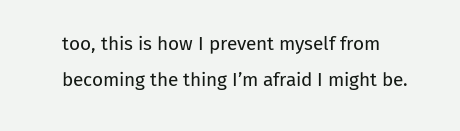too, this is how I prevent myself from becoming the thing I’m afraid I might be.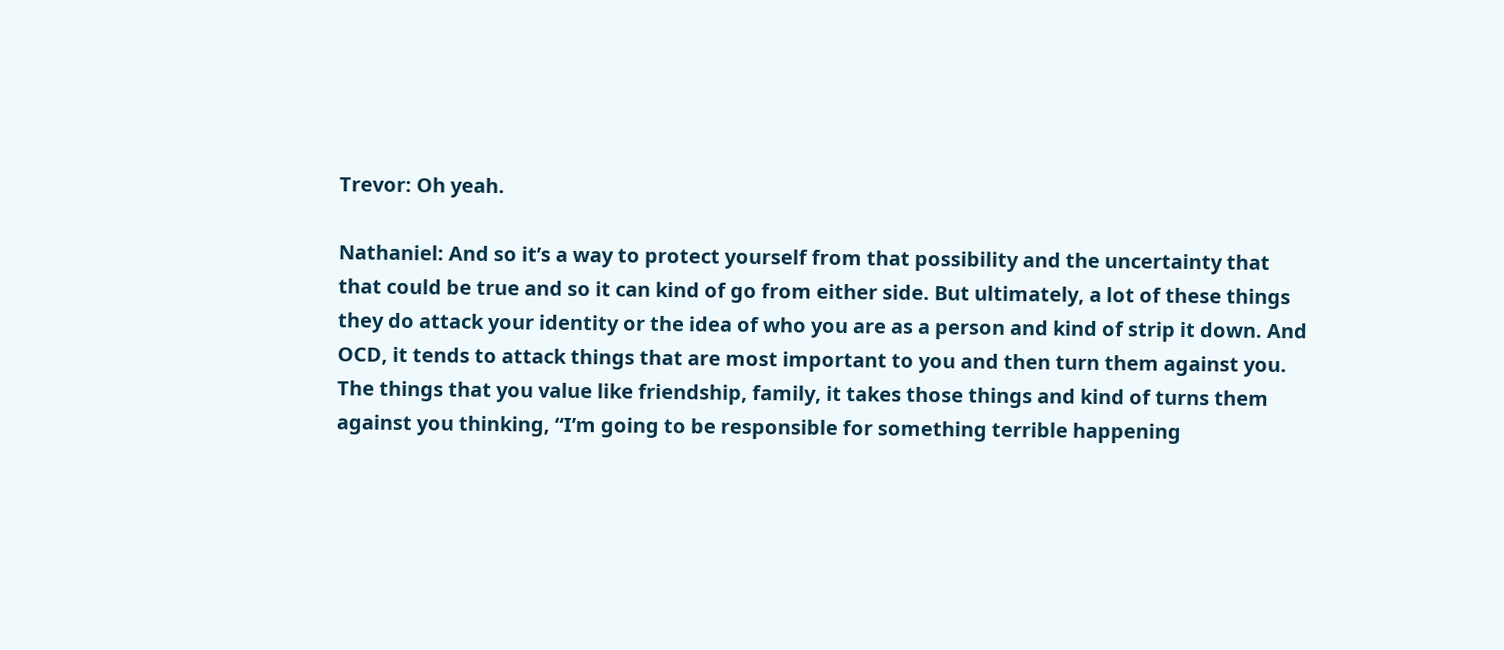Trevor: Oh yeah.

Nathaniel: And so it’s a way to protect yourself from that possibility and the uncertainty that that could be true and so it can kind of go from either side. But ultimately, a lot of these things they do attack your identity or the idea of who you are as a person and kind of strip it down. And OCD, it tends to attack things that are most important to you and then turn them against you. The things that you value like friendship, family, it takes those things and kind of turns them against you thinking, “I’m going to be responsible for something terrible happening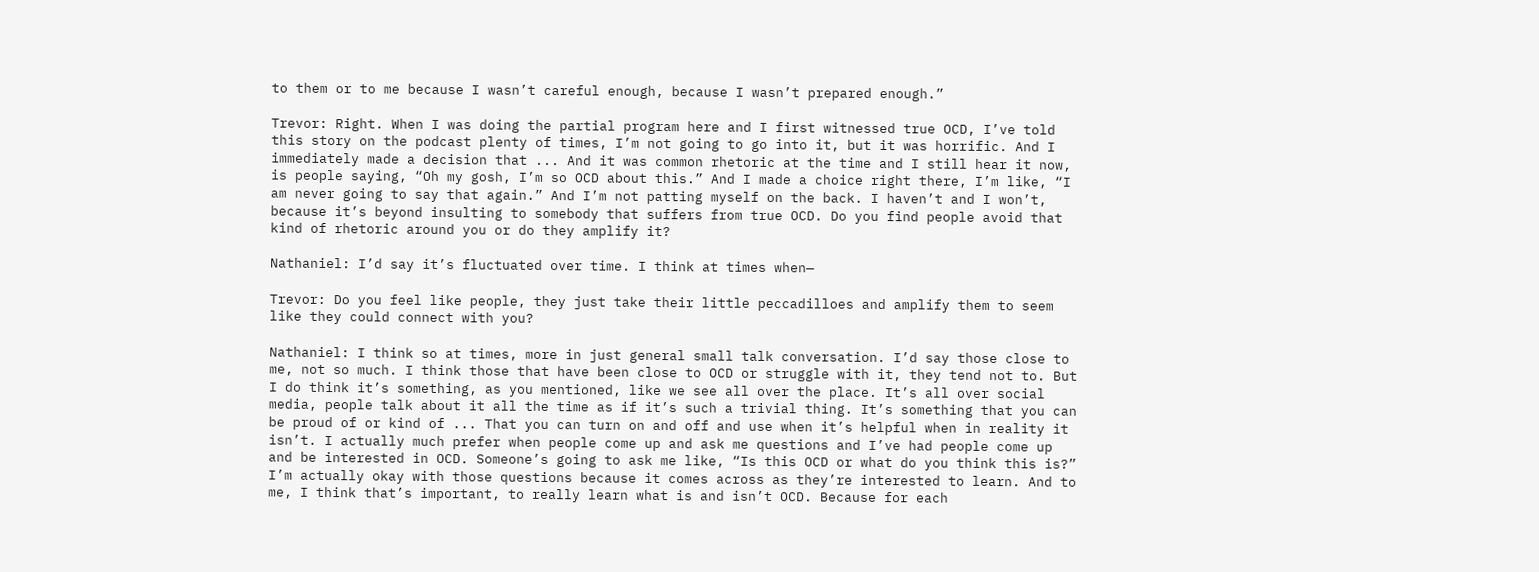to them or to me because I wasn’t careful enough, because I wasn’t prepared enough.”

Trevor: Right. When I was doing the partial program here and I first witnessed true OCD, I’ve told this story on the podcast plenty of times, I’m not going to go into it, but it was horrific. And I immediately made a decision that ... And it was common rhetoric at the time and I still hear it now, is people saying, “Oh my gosh, I’m so OCD about this.” And I made a choice right there, I’m like, “I am never going to say that again.” And I’m not patting myself on the back. I haven’t and I won’t, because it’s beyond insulting to somebody that suffers from true OCD. Do you find people avoid that kind of rhetoric around you or do they amplify it?

Nathaniel: I’d say it’s fluctuated over time. I think at times when—

Trevor: Do you feel like people, they just take their little peccadilloes and amplify them to seem like they could connect with you?

Nathaniel: I think so at times, more in just general small talk conversation. I’d say those close to me, not so much. I think those that have been close to OCD or struggle with it, they tend not to. But I do think it’s something, as you mentioned, like we see all over the place. It’s all over social media, people talk about it all the time as if it’s such a trivial thing. It’s something that you can be proud of or kind of ... That you can turn on and off and use when it’s helpful when in reality it isn’t. I actually much prefer when people come up and ask me questions and I’ve had people come up and be interested in OCD. Someone’s going to ask me like, “Is this OCD or what do you think this is?” I’m actually okay with those questions because it comes across as they’re interested to learn. And to me, I think that’s important, to really learn what is and isn’t OCD. Because for each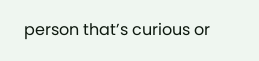person that’s curious or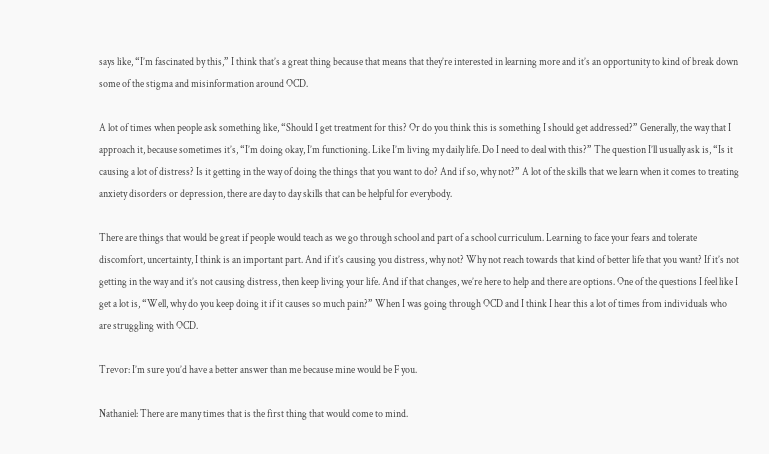says like, “I’m fascinated by this,” I think that’s a great thing because that means that they’re interested in learning more and it’s an opportunity to kind of break down some of the stigma and misinformation around OCD.

A lot of times when people ask something like, “Should I get treatment for this? Or do you think this is something I should get addressed?” Generally, the way that I approach it, because sometimes it’s, “I’m doing okay, I’m functioning. Like I’m living my daily life. Do I need to deal with this?” The question I’ll usually ask is, “Is it causing a lot of distress? Is it getting in the way of doing the things that you want to do? And if so, why not?” A lot of the skills that we learn when it comes to treating anxiety disorders or depression, there are day to day skills that can be helpful for everybody.

There are things that would be great if people would teach as we go through school and part of a school curriculum. Learning to face your fears and tolerate discomfort, uncertainty, I think is an important part. And if it’s causing you distress, why not? Why not reach towards that kind of better life that you want? If it’s not getting in the way and it’s not causing distress, then keep living your life. And if that changes, we’re here to help and there are options. One of the questions I feel like I get a lot is, “Well, why do you keep doing it if it causes so much pain?” When I was going through OCD and I think I hear this a lot of times from individuals who are struggling with OCD.

Trevor: I’m sure you’d have a better answer than me because mine would be F you.

Nathaniel: There are many times that is the first thing that would come to mind.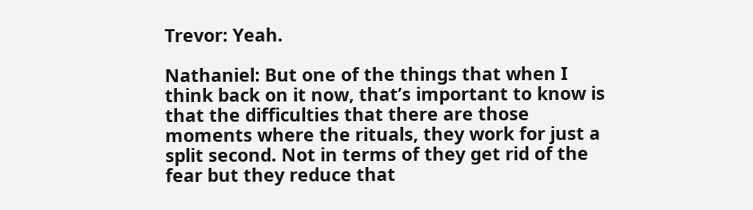Trevor: Yeah.

Nathaniel: But one of the things that when I think back on it now, that’s important to know is that the difficulties that there are those moments where the rituals, they work for just a split second. Not in terms of they get rid of the fear but they reduce that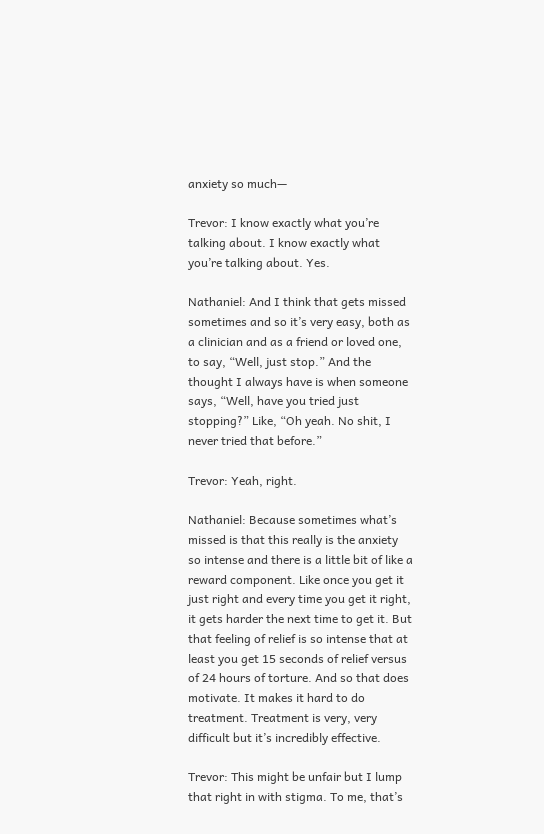anxiety so much—

Trevor: I know exactly what you’re talking about. I know exactly what you’re talking about. Yes.

Nathaniel: And I think that gets missed sometimes and so it’s very easy, both as a clinician and as a friend or loved one, to say, “Well, just stop.” And the thought I always have is when someone says, “Well, have you tried just stopping?” Like, “Oh yeah. No shit, I never tried that before.”

Trevor: Yeah, right.

Nathaniel: Because sometimes what’s missed is that this really is the anxiety so intense and there is a little bit of like a reward component. Like once you get it just right and every time you get it right, it gets harder the next time to get it. But that feeling of relief is so intense that at least you get 15 seconds of relief versus of 24 hours of torture. And so that does motivate. It makes it hard to do treatment. Treatment is very, very difficult but it’s incredibly effective.

Trevor: This might be unfair but I lump that right in with stigma. To me, that’s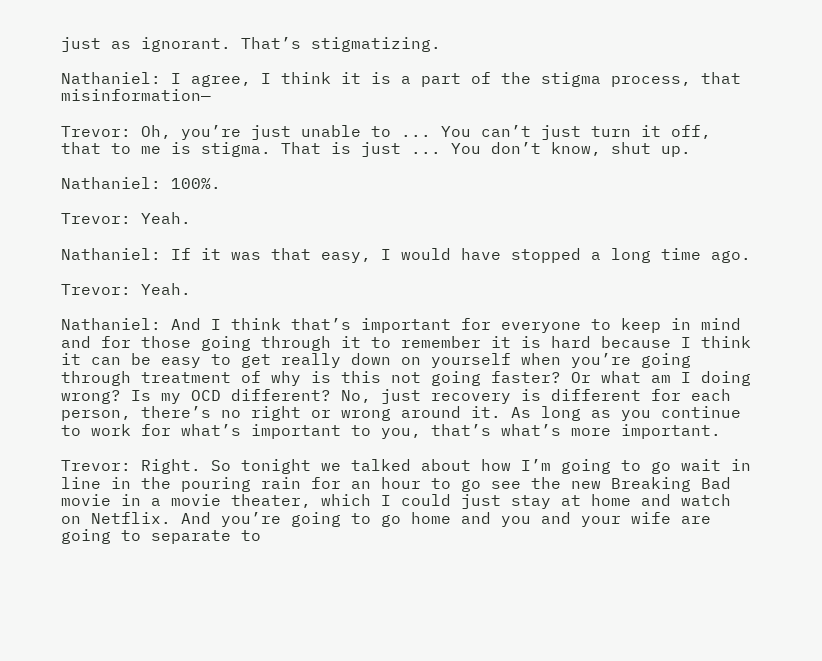just as ignorant. That’s stigmatizing.

Nathaniel: I agree, I think it is a part of the stigma process, that misinformation—

Trevor: Oh, you’re just unable to ... You can’t just turn it off, that to me is stigma. That is just ... You don’t know, shut up.

Nathaniel: 100%.

Trevor: Yeah.

Nathaniel: If it was that easy, I would have stopped a long time ago.

Trevor: Yeah.

Nathaniel: And I think that’s important for everyone to keep in mind and for those going through it to remember it is hard because I think it can be easy to get really down on yourself when you’re going through treatment of why is this not going faster? Or what am I doing wrong? Is my OCD different? No, just recovery is different for each person, there’s no right or wrong around it. As long as you continue to work for what’s important to you, that’s what’s more important.

Trevor: Right. So tonight we talked about how I’m going to go wait in line in the pouring rain for an hour to go see the new Breaking Bad movie in a movie theater, which I could just stay at home and watch on Netflix. And you’re going to go home and you and your wife are going to separate to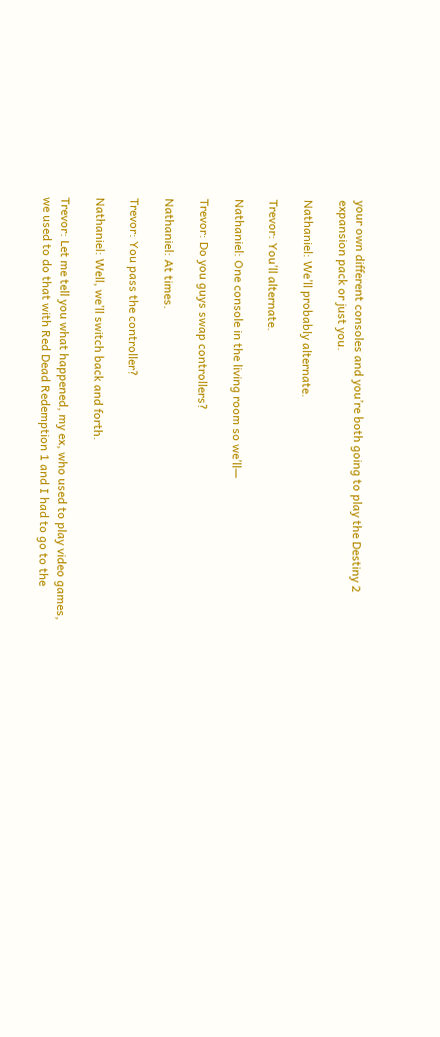your own different consoles and you’re both going to play the Destiny 2 expansion pack or just you.

Nathaniel: We’ll probably alternate.

Trevor: You’ll alternate.

Nathaniel: One console in the living room so we’ll—

Trevor: Do you guys swap controllers?

Nathaniel: At times.

Trevor: You pass the controller?

Nathaniel: Well, we’ll switch back and forth.

Trevor: Let me tell you what happened, my ex, who used to play video games, we used to do that with Red Dead Redemption 1 and I had to go to the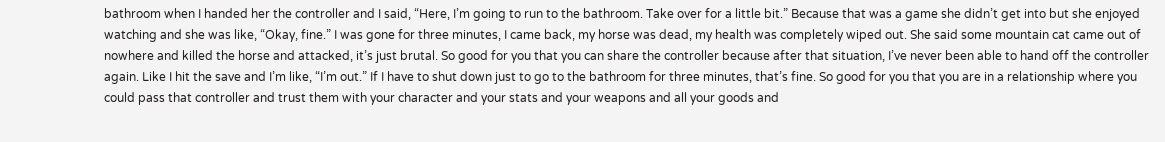bathroom when I handed her the controller and I said, “Here, I’m going to run to the bathroom. Take over for a little bit.” Because that was a game she didn’t get into but she enjoyed watching and she was like, “Okay, fine.” I was gone for three minutes, I came back, my horse was dead, my health was completely wiped out. She said some mountain cat came out of nowhere and killed the horse and attacked, it’s just brutal. So good for you that you can share the controller because after that situation, I’ve never been able to hand off the controller again. Like I hit the save and I’m like, “I’m out.” If I have to shut down just to go to the bathroom for three minutes, that’s fine. So good for you that you are in a relationship where you could pass that controller and trust them with your character and your stats and your weapons and all your goods and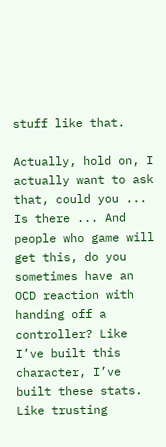stuff like that.

Actually, hold on, I actually want to ask that, could you ... Is there ... And people who game will get this, do you sometimes have an OCD reaction with handing off a controller? Like I’ve built this character, I’ve built these stats. Like trusting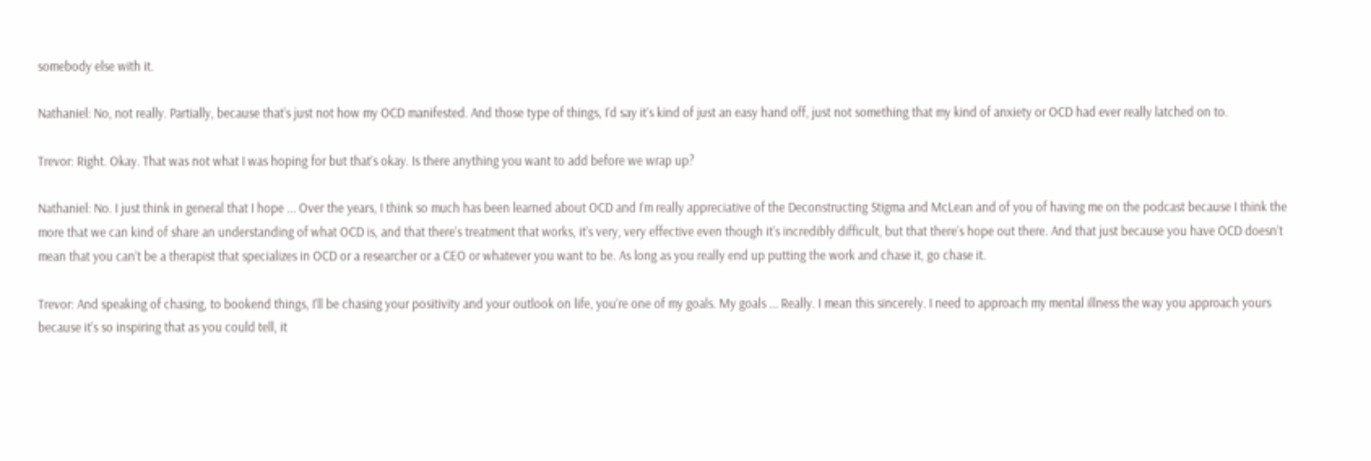somebody else with it.

Nathaniel: No, not really. Partially, because that’s just not how my OCD manifested. And those type of things, I’d say it’s kind of just an easy hand off, just not something that my kind of anxiety or OCD had ever really latched on to.

Trevor: Right. Okay. That was not what I was hoping for but that’s okay. Is there anything you want to add before we wrap up?

Nathaniel: No. I just think in general that I hope ... Over the years, I think so much has been learned about OCD and I’m really appreciative of the Deconstructing Stigma and McLean and of you of having me on the podcast because I think the more that we can kind of share an understanding of what OCD is, and that there’s treatment that works, it’s very, very effective even though it’s incredibly difficult, but that there’s hope out there. And that just because you have OCD doesn’t mean that you can’t be a therapist that specializes in OCD or a researcher or a CEO or whatever you want to be. As long as you really end up putting the work and chase it, go chase it.

Trevor: And speaking of chasing, to bookend things, I’ll be chasing your positivity and your outlook on life, you’re one of my goals. My goals ... Really. I mean this sincerely. I need to approach my mental illness the way you approach yours because it’s so inspiring that as you could tell, it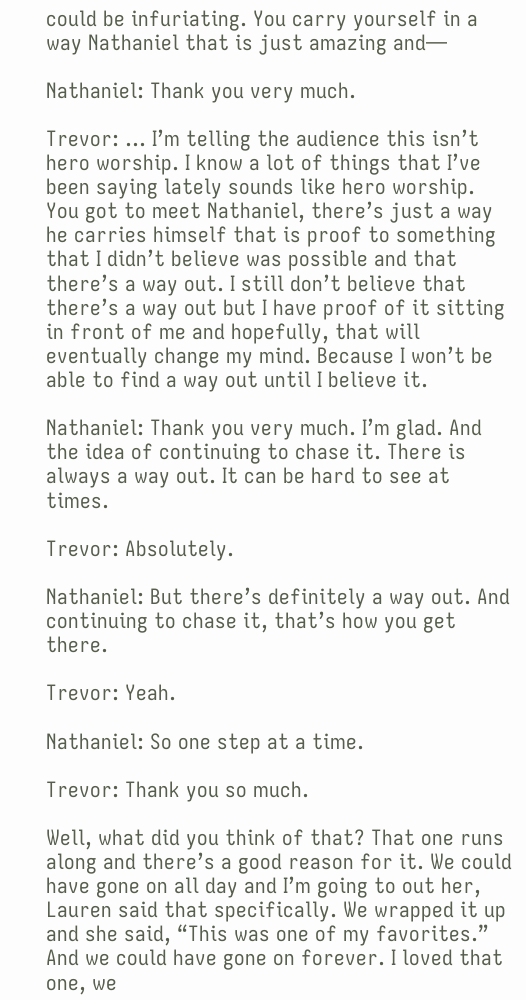could be infuriating. You carry yourself in a way Nathaniel that is just amazing and—

Nathaniel: Thank you very much.

Trevor: ... I’m telling the audience this isn’t hero worship. I know a lot of things that I’ve been saying lately sounds like hero worship. You got to meet Nathaniel, there’s just a way he carries himself that is proof to something that I didn’t believe was possible and that there’s a way out. I still don’t believe that there’s a way out but I have proof of it sitting in front of me and hopefully, that will eventually change my mind. Because I won’t be able to find a way out until I believe it.

Nathaniel: Thank you very much. I’m glad. And the idea of continuing to chase it. There is always a way out. It can be hard to see at times.

Trevor: Absolutely.

Nathaniel: But there’s definitely a way out. And continuing to chase it, that’s how you get there.

Trevor: Yeah.

Nathaniel: So one step at a time.

Trevor: Thank you so much.

Well, what did you think of that? That one runs along and there’s a good reason for it. We could have gone on all day and I’m going to out her, Lauren said that specifically. We wrapped it up and she said, “This was one of my favorites.” And we could have gone on forever. I loved that one, we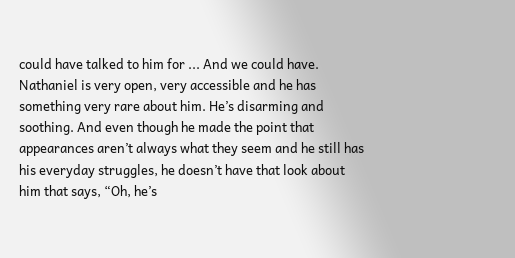could have talked to him for ... And we could have. Nathaniel is very open, very accessible and he has something very rare about him. He’s disarming and soothing. And even though he made the point that appearances aren’t always what they seem and he still has his everyday struggles, he doesn’t have that look about him that says, “Oh, he’s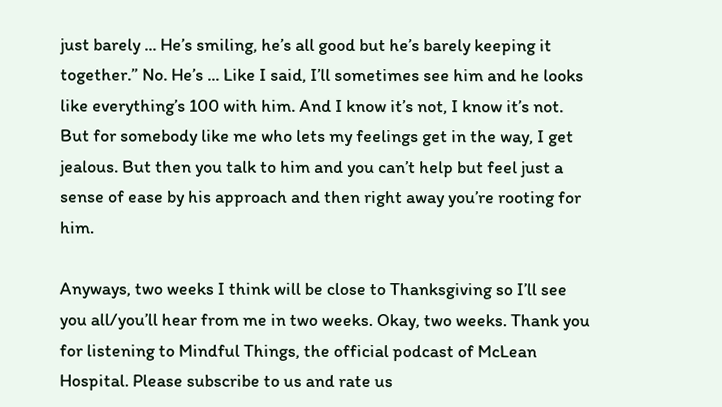just barely ... He’s smiling, he’s all good but he’s barely keeping it together.” No. He’s ... Like I said, I’ll sometimes see him and he looks like everything’s 100 with him. And I know it’s not, I know it’s not. But for somebody like me who lets my feelings get in the way, I get jealous. But then you talk to him and you can’t help but feel just a sense of ease by his approach and then right away you’re rooting for him.

Anyways, two weeks I think will be close to Thanksgiving so I’ll see you all/you’ll hear from me in two weeks. Okay, two weeks. Thank you for listening to Mindful Things, the official podcast of McLean Hospital. Please subscribe to us and rate us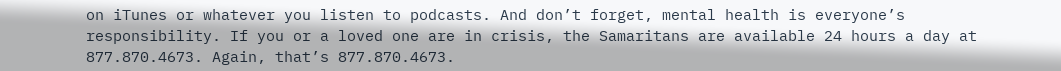on iTunes or whatever you listen to podcasts. And don’t forget, mental health is everyone’s responsibility. If you or a loved one are in crisis, the Samaritans are available 24 hours a day at 877.870.4673. Again, that’s 877.870.4673.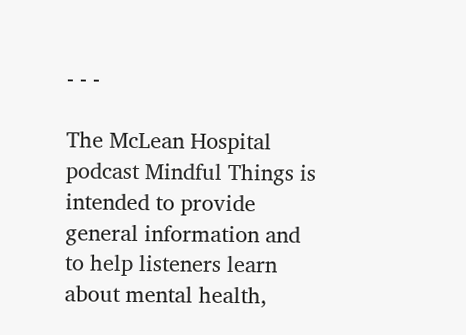- - -

The McLean Hospital podcast Mindful Things is intended to provide general information and to help listeners learn about mental health,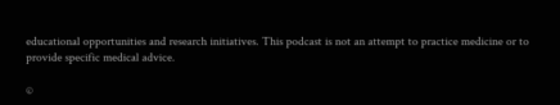educational opportunities and research initiatives. This podcast is not an attempt to practice medicine or to provide specific medical advice.

©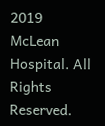2019 McLean Hospital. All Rights Reserved.